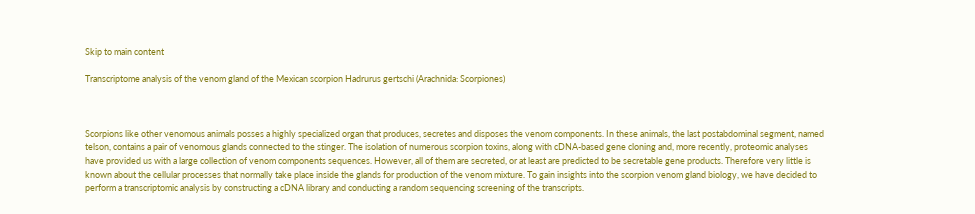Skip to main content

Transcriptome analysis of the venom gland of the Mexican scorpion Hadrurus gertschi (Arachnida: Scorpiones)



Scorpions like other venomous animals posses a highly specialized organ that produces, secretes and disposes the venom components. In these animals, the last postabdominal segment, named telson, contains a pair of venomous glands connected to the stinger. The isolation of numerous scorpion toxins, along with cDNA-based gene cloning and, more recently, proteomic analyses have provided us with a large collection of venom components sequences. However, all of them are secreted, or at least are predicted to be secretable gene products. Therefore very little is known about the cellular processes that normally take place inside the glands for production of the venom mixture. To gain insights into the scorpion venom gland biology, we have decided to perform a transcriptomic analysis by constructing a cDNA library and conducting a random sequencing screening of the transcripts.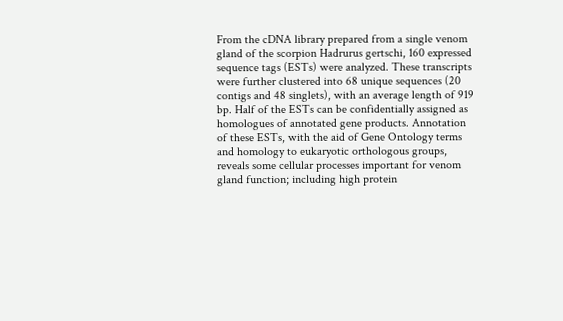From the cDNA library prepared from a single venom gland of the scorpion Hadrurus gertschi, 160 expressed sequence tags (ESTs) were analyzed. These transcripts were further clustered into 68 unique sequences (20 contigs and 48 singlets), with an average length of 919 bp. Half of the ESTs can be confidentially assigned as homologues of annotated gene products. Annotation of these ESTs, with the aid of Gene Ontology terms and homology to eukaryotic orthologous groups, reveals some cellular processes important for venom gland function; including high protein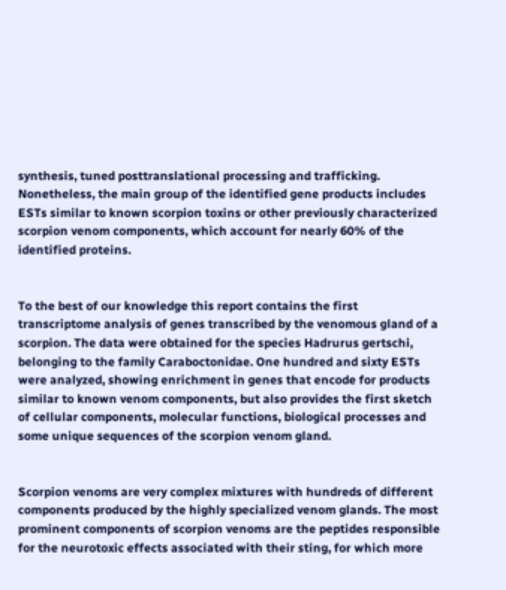synthesis, tuned posttranslational processing and trafficking. Nonetheless, the main group of the identified gene products includes ESTs similar to known scorpion toxins or other previously characterized scorpion venom components, which account for nearly 60% of the identified proteins.


To the best of our knowledge this report contains the first transcriptome analysis of genes transcribed by the venomous gland of a scorpion. The data were obtained for the species Hadrurus gertschi, belonging to the family Caraboctonidae. One hundred and sixty ESTs were analyzed, showing enrichment in genes that encode for products similar to known venom components, but also provides the first sketch of cellular components, molecular functions, biological processes and some unique sequences of the scorpion venom gland.


Scorpion venoms are very complex mixtures with hundreds of different components produced by the highly specialized venom glands. The most prominent components of scorpion venoms are the peptides responsible for the neurotoxic effects associated with their sting, for which more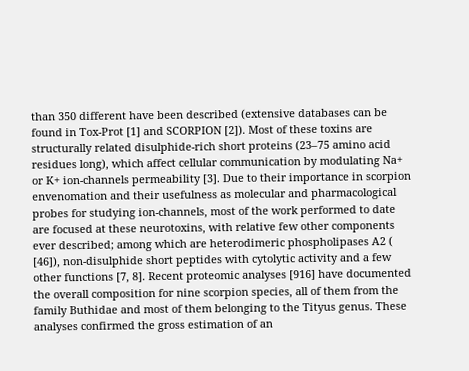than 350 different have been described (extensive databases can be found in Tox-Prot [1] and SCORPION [2]). Most of these toxins are structurally related disulphide-rich short proteins (23–75 amino acid residues long), which affect cellular communication by modulating Na+ or K+ ion-channels permeability [3]. Due to their importance in scorpion envenomation and their usefulness as molecular and pharmacological probes for studying ion-channels, most of the work performed to date are focused at these neurotoxins, with relative few other components ever described; among which are heterodimeric phospholipases A2 ( [46]), non-disulphide short peptides with cytolytic activity and a few other functions [7, 8]. Recent proteomic analyses [916] have documented the overall composition for nine scorpion species, all of them from the family Buthidae and most of them belonging to the Tityus genus. These analyses confirmed the gross estimation of an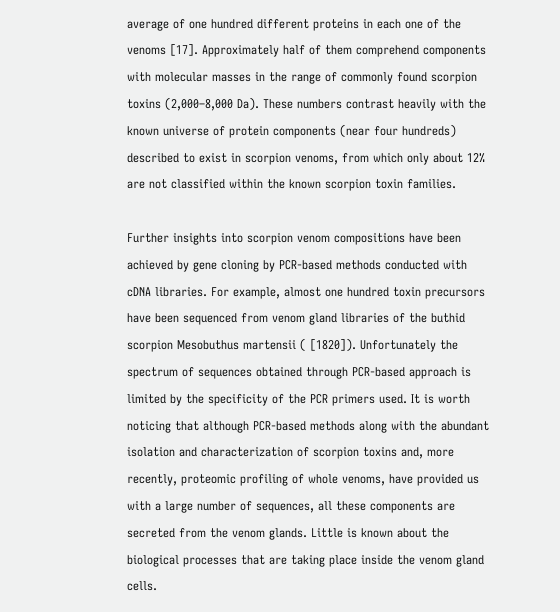average of one hundred different proteins in each one of the venoms [17]. Approximately half of them comprehend components with molecular masses in the range of commonly found scorpion toxins (2,000–8,000 Da). These numbers contrast heavily with the known universe of protein components (near four hundreds) described to exist in scorpion venoms, from which only about 12% are not classified within the known scorpion toxin families.

Further insights into scorpion venom compositions have been achieved by gene cloning by PCR-based methods conducted with cDNA libraries. For example, almost one hundred toxin precursors have been sequenced from venom gland libraries of the buthid scorpion Mesobuthus martensii ( [1820]). Unfortunately the spectrum of sequences obtained through PCR-based approach is limited by the specificity of the PCR primers used. It is worth noticing that although PCR-based methods along with the abundant isolation and characterization of scorpion toxins and, more recently, proteomic profiling of whole venoms, have provided us with a large number of sequences, all these components are secreted from the venom glands. Little is known about the biological processes that are taking place inside the venom gland cells.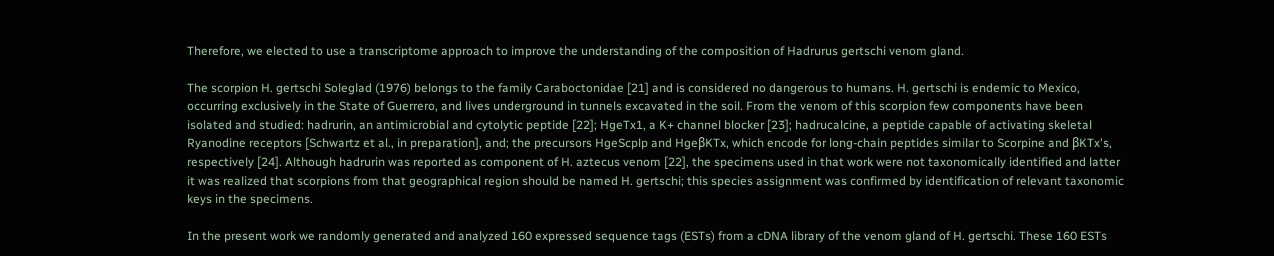Therefore, we elected to use a transcriptome approach to improve the understanding of the composition of Hadrurus gertschi venom gland.

The scorpion H. gertschi Soleglad (1976) belongs to the family Caraboctonidae [21] and is considered no dangerous to humans. H. gertschi is endemic to Mexico, occurring exclusively in the State of Guerrero, and lives underground in tunnels excavated in the soil. From the venom of this scorpion few components have been isolated and studied: hadrurin, an antimicrobial and cytolytic peptide [22]; HgeTx1, a K+ channel blocker [23]; hadrucalcine, a peptide capable of activating skeletal Ryanodine receptors [Schwartz et al., in preparation], and; the precursors HgeScplp and HgeβKTx, which encode for long-chain peptides similar to Scorpine and βKTx's, respectively [24]. Although hadrurin was reported as component of H. aztecus venom [22], the specimens used in that work were not taxonomically identified and latter it was realized that scorpions from that geographical region should be named H. gertschi; this species assignment was confirmed by identification of relevant taxonomic keys in the specimens.

In the present work we randomly generated and analyzed 160 expressed sequence tags (ESTs) from a cDNA library of the venom gland of H. gertschi. These 160 ESTs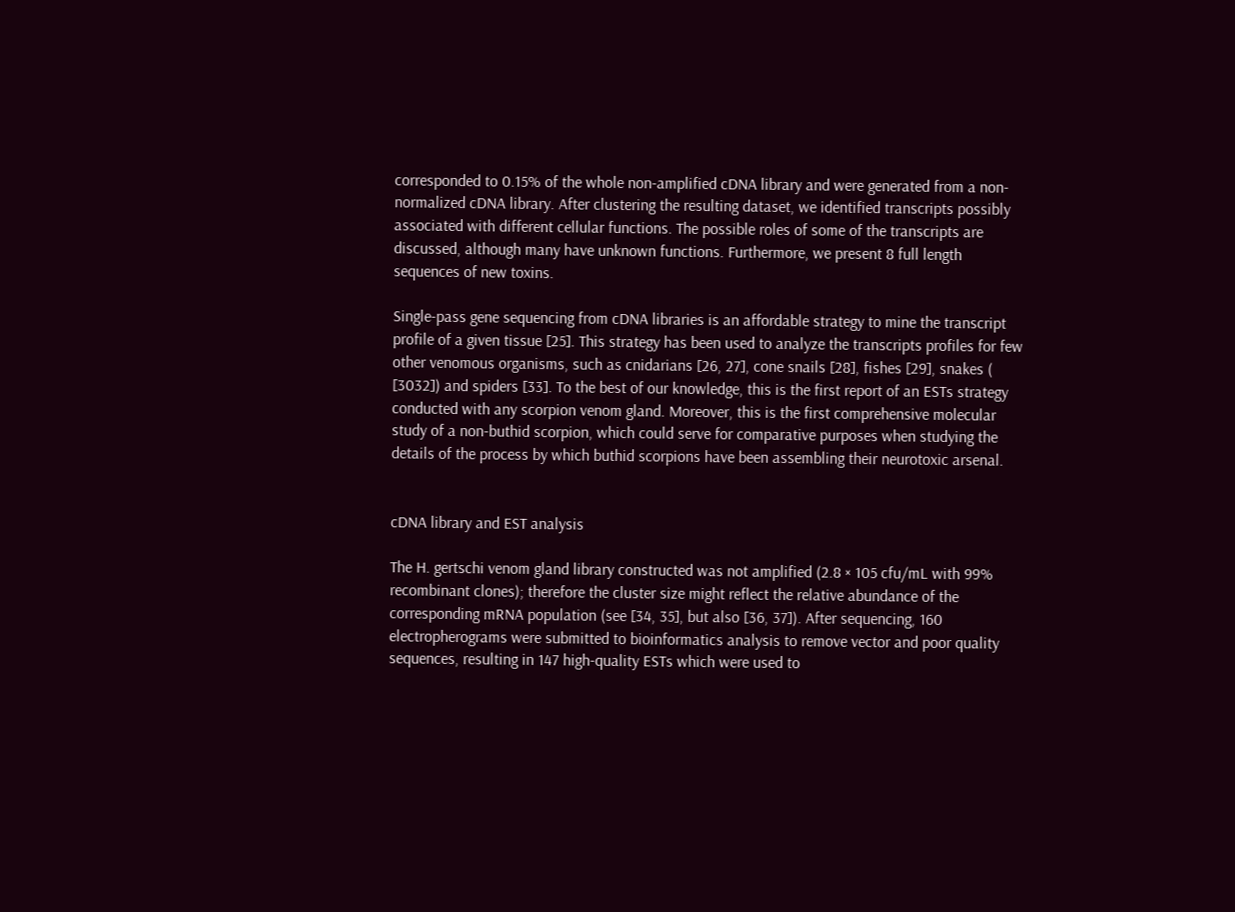corresponded to 0.15% of the whole non-amplified cDNA library and were generated from a non-normalized cDNA library. After clustering the resulting dataset, we identified transcripts possibly associated with different cellular functions. The possible roles of some of the transcripts are discussed, although many have unknown functions. Furthermore, we present 8 full length sequences of new toxins.

Single-pass gene sequencing from cDNA libraries is an affordable strategy to mine the transcript profile of a given tissue [25]. This strategy has been used to analyze the transcripts profiles for few other venomous organisms, such as cnidarians [26, 27], cone snails [28], fishes [29], snakes ( [3032]) and spiders [33]. To the best of our knowledge, this is the first report of an ESTs strategy conducted with any scorpion venom gland. Moreover, this is the first comprehensive molecular study of a non-buthid scorpion, which could serve for comparative purposes when studying the details of the process by which buthid scorpions have been assembling their neurotoxic arsenal.


cDNA library and EST analysis

The H. gertschi venom gland library constructed was not amplified (2.8 × 105 cfu/mL with 99% recombinant clones); therefore the cluster size might reflect the relative abundance of the corresponding mRNA population (see [34, 35], but also [36, 37]). After sequencing, 160 electropherograms were submitted to bioinformatics analysis to remove vector and poor quality sequences, resulting in 147 high-quality ESTs which were used to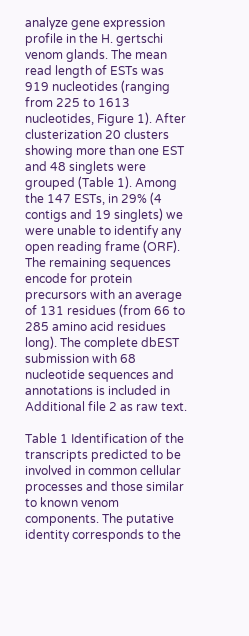analyze gene expression profile in the H. gertschi venom glands. The mean read length of ESTs was 919 nucleotides (ranging from 225 to 1613 nucleotides, Figure 1). After clusterization 20 clusters showing more than one EST and 48 singlets were grouped (Table 1). Among the 147 ESTs, in 29% (4 contigs and 19 singlets) we were unable to identify any open reading frame (ORF). The remaining sequences encode for protein precursors with an average of 131 residues (from 66 to 285 amino acid residues long). The complete dbEST submission with 68 nucleotide sequences and annotations is included in Additional file 2 as raw text.

Table 1 Identification of the transcripts predicted to be involved in common cellular processes and those similar to known venom components. The putative identity corresponds to the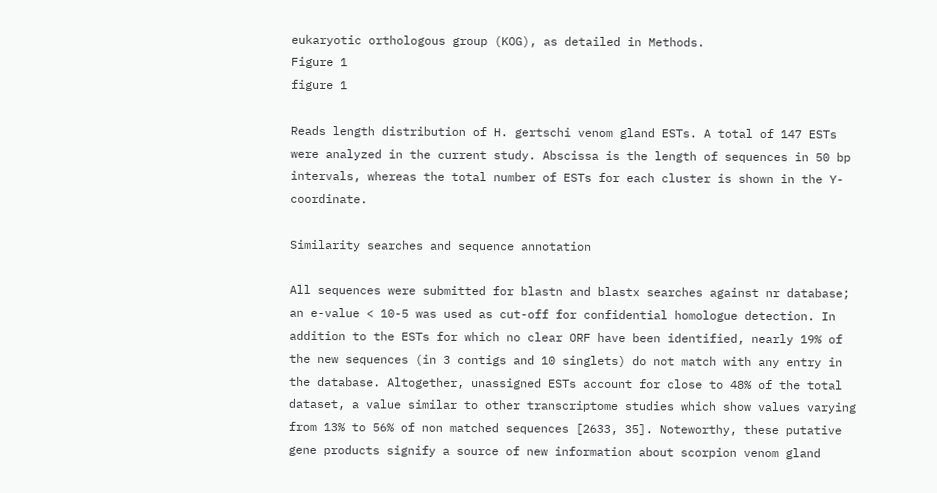eukaryotic orthologous group (KOG), as detailed in Methods.
Figure 1
figure 1

Reads length distribution of H. gertschi venom gland ESTs. A total of 147 ESTs were analyzed in the current study. Abscissa is the length of sequences in 50 bp intervals, whereas the total number of ESTs for each cluster is shown in the Y-coordinate.

Similarity searches and sequence annotation

All sequences were submitted for blastn and blastx searches against nr database; an e-value < 10-5 was used as cut-off for confidential homologue detection. In addition to the ESTs for which no clear ORF have been identified, nearly 19% of the new sequences (in 3 contigs and 10 singlets) do not match with any entry in the database. Altogether, unassigned ESTs account for close to 48% of the total dataset, a value similar to other transcriptome studies which show values varying from 13% to 56% of non matched sequences [2633, 35]. Noteworthy, these putative gene products signify a source of new information about scorpion venom gland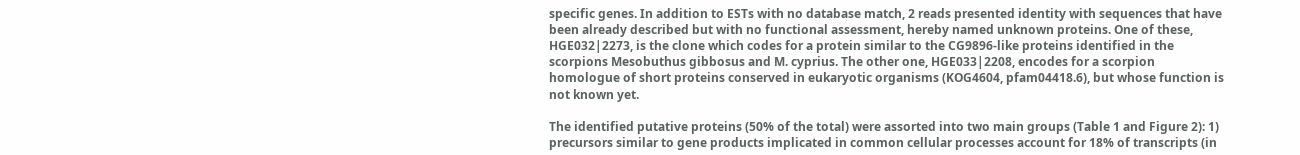specific genes. In addition to ESTs with no database match, 2 reads presented identity with sequences that have been already described but with no functional assessment, hereby named unknown proteins. One of these, HGE032|2273, is the clone which codes for a protein similar to the CG9896-like proteins identified in the scorpions Mesobuthus gibbosus and M. cyprius. The other one, HGE033|2208, encodes for a scorpion homologue of short proteins conserved in eukaryotic organisms (KOG4604, pfam04418.6), but whose function is not known yet.

The identified putative proteins (50% of the total) were assorted into two main groups (Table 1 and Figure 2): 1) precursors similar to gene products implicated in common cellular processes account for 18% of transcripts (in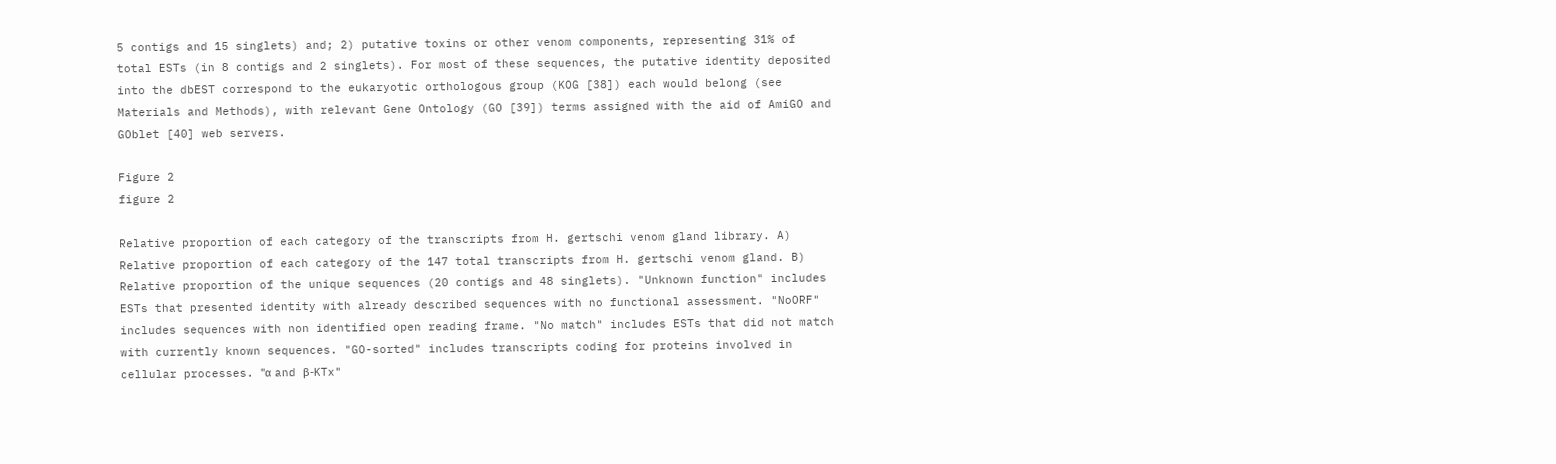5 contigs and 15 singlets) and; 2) putative toxins or other venom components, representing 31% of total ESTs (in 8 contigs and 2 singlets). For most of these sequences, the putative identity deposited into the dbEST correspond to the eukaryotic orthologous group (KOG [38]) each would belong (see Materials and Methods), with relevant Gene Ontology (GO [39]) terms assigned with the aid of AmiGO and GOblet [40] web servers.

Figure 2
figure 2

Relative proportion of each category of the transcripts from H. gertschi venom gland library. A) Relative proportion of each category of the 147 total transcripts from H. gertschi venom gland. B) Relative proportion of the unique sequences (20 contigs and 48 singlets). "Unknown function" includes ESTs that presented identity with already described sequences with no functional assessment. "NoORF" includes sequences with non identified open reading frame. "No match" includes ESTs that did not match with currently known sequences. "GO-sorted" includes transcripts coding for proteins involved in cellular processes. "α and β-KTx"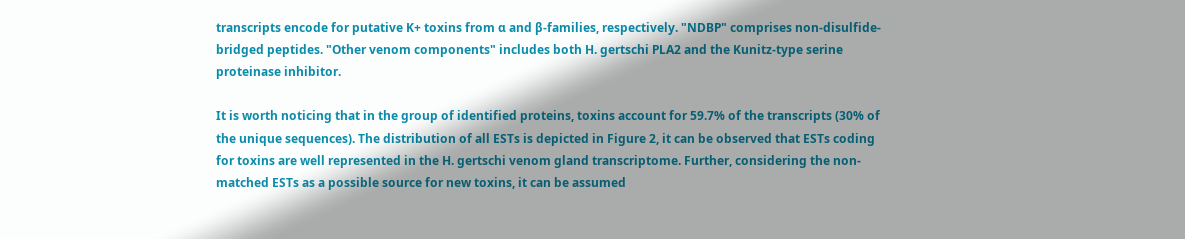transcripts encode for putative K+ toxins from α and β-families, respectively. "NDBP" comprises non-disulfide-bridged peptides. "Other venom components" includes both H. gertschi PLA2 and the Kunitz-type serine proteinase inhibitor.

It is worth noticing that in the group of identified proteins, toxins account for 59.7% of the transcripts (30% of the unique sequences). The distribution of all ESTs is depicted in Figure 2, it can be observed that ESTs coding for toxins are well represented in the H. gertschi venom gland transcriptome. Further, considering the non-matched ESTs as a possible source for new toxins, it can be assumed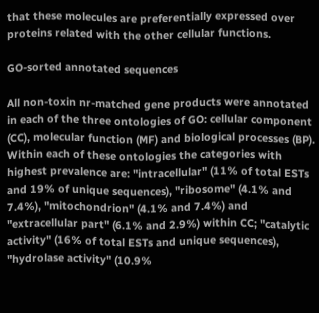that these molecules are preferentially expressed over proteins related with the other cellular functions.

GO-sorted annotated sequences

All non-toxin nr-matched gene products were annotated in each of the three ontologies of GO: cellular component (CC), molecular function (MF) and biological processes (BP). Within each of these ontologies the categories with highest prevalence are: "intracellular" (11% of total ESTs and 19% of unique sequences), "ribosome" (4.1% and 7.4%), "mitochondrion" (4.1% and 7.4%) and "extracellular part" (6.1% and 2.9%) within CC; "catalytic activity" (16% of total ESTs and unique sequences), "hydrolase activity" (10.9%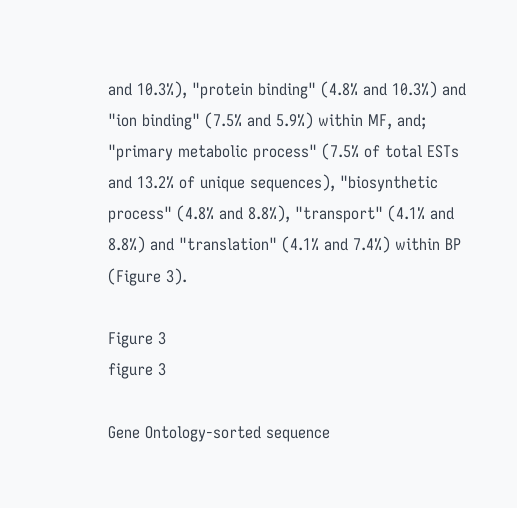and 10.3%), "protein binding" (4.8% and 10.3%) and "ion binding" (7.5% and 5.9%) within MF, and; "primary metabolic process" (7.5% of total ESTs and 13.2% of unique sequences), "biosynthetic process" (4.8% and 8.8%), "transport" (4.1% and 8.8%) and "translation" (4.1% and 7.4%) within BP (Figure 3).

Figure 3
figure 3

Gene Ontology-sorted sequence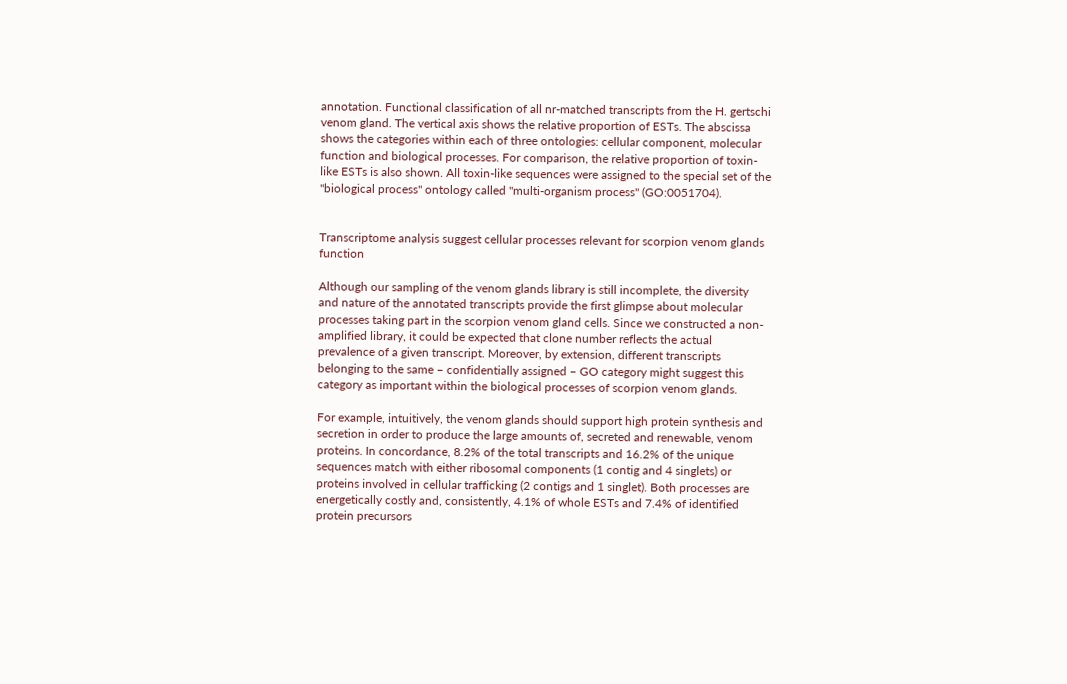annotation. Functional classification of all nr-matched transcripts from the H. gertschi venom gland. The vertical axis shows the relative proportion of ESTs. The abscissa shows the categories within each of three ontologies: cellular component, molecular function and biological processes. For comparison, the relative proportion of toxin-like ESTs is also shown. All toxin-like sequences were assigned to the special set of the "biological process" ontology called "multi-organism process" (GO:0051704).


Transcriptome analysis suggest cellular processes relevant for scorpion venom glands function

Although our sampling of the venom glands library is still incomplete, the diversity and nature of the annotated transcripts provide the first glimpse about molecular processes taking part in the scorpion venom gland cells. Since we constructed a non-amplified library, it could be expected that clone number reflects the actual prevalence of a given transcript. Moreover, by extension, different transcripts belonging to the same – confidentially assigned – GO category might suggest this category as important within the biological processes of scorpion venom glands.

For example, intuitively, the venom glands should support high protein synthesis and secretion in order to produce the large amounts of, secreted and renewable, venom proteins. In concordance, 8.2% of the total transcripts and 16.2% of the unique sequences match with either ribosomal components (1 contig and 4 singlets) or proteins involved in cellular trafficking (2 contigs and 1 singlet). Both processes are energetically costly and, consistently, 4.1% of whole ESTs and 7.4% of identified protein precursors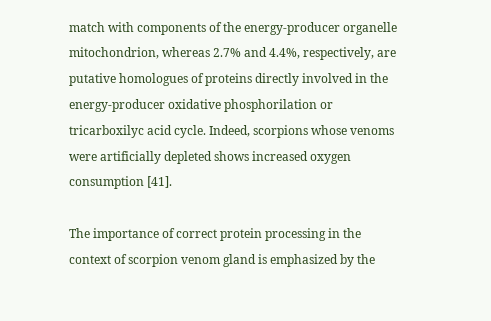match with components of the energy-producer organelle mitochondrion, whereas 2.7% and 4.4%, respectively, are putative homologues of proteins directly involved in the energy-producer oxidative phosphorilation or tricarboxilyc acid cycle. Indeed, scorpions whose venoms were artificially depleted shows increased oxygen consumption [41].

The importance of correct protein processing in the context of scorpion venom gland is emphasized by the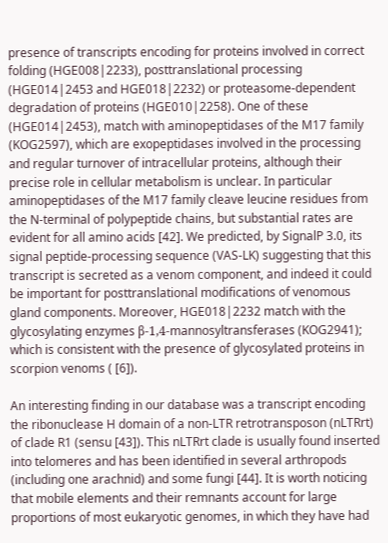presence of transcripts encoding for proteins involved in correct folding (HGE008|2233), posttranslational processing (HGE014|2453 and HGE018|2232) or proteasome-dependent degradation of proteins (HGE010|2258). One of these (HGE014|2453), match with aminopeptidases of the M17 family (KOG2597), which are exopeptidases involved in the processing and regular turnover of intracellular proteins, although their precise role in cellular metabolism is unclear. In particular aminopeptidases of the M17 family cleave leucine residues from the N-terminal of polypeptide chains, but substantial rates are evident for all amino acids [42]. We predicted, by SignalP 3.0, its signal peptide-processing sequence (VAS-LK) suggesting that this transcript is secreted as a venom component, and indeed it could be important for posttranslational modifications of venomous gland components. Moreover, HGE018|2232 match with the glycosylating enzymes β-1,4-mannosyltransferases (KOG2941); which is consistent with the presence of glycosylated proteins in scorpion venoms ( [6]).

An interesting finding in our database was a transcript encoding the ribonuclease H domain of a non-LTR retrotransposon (nLTRrt) of clade R1 (sensu [43]). This nLTRrt clade is usually found inserted into telomeres and has been identified in several arthropods (including one arachnid) and some fungi [44]. It is worth noticing that mobile elements and their remnants account for large proportions of most eukaryotic genomes, in which they have had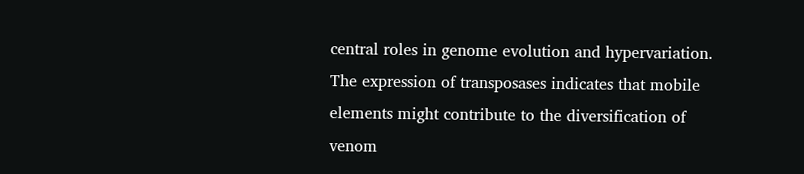central roles in genome evolution and hypervariation. The expression of transposases indicates that mobile elements might contribute to the diversification of venom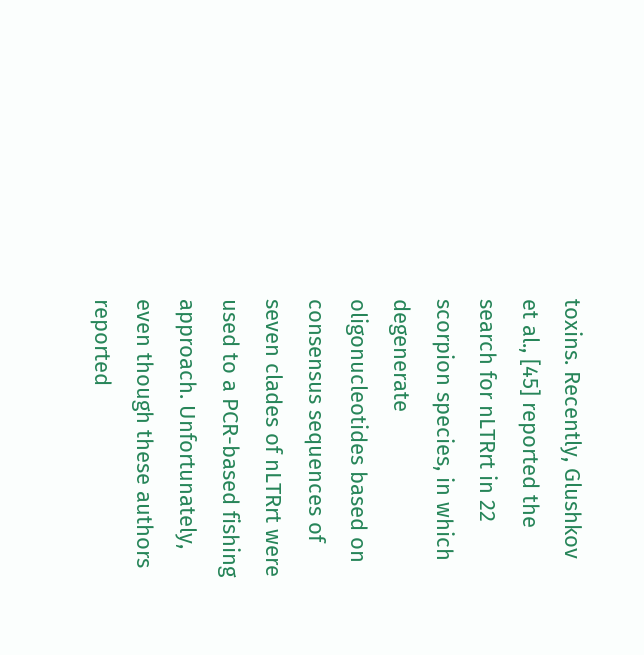toxins. Recently, Glushkov et al., [45] reported the search for nLTRrt in 22 scorpion species, in which degenerate oligonucleotides based on consensus sequences of seven clades of nLTRrt were used to a PCR-based fishing approach. Unfortunately, even though these authors reported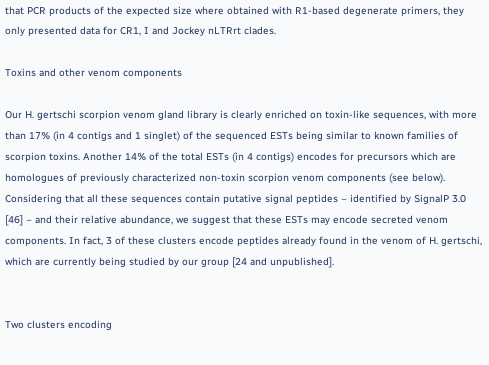that PCR products of the expected size where obtained with R1-based degenerate primers, they only presented data for CR1, I and Jockey nLTRrt clades.

Toxins and other venom components

Our H. gertschi scorpion venom gland library is clearly enriched on toxin-like sequences, with more than 17% (in 4 contigs and 1 singlet) of the sequenced ESTs being similar to known families of scorpion toxins. Another 14% of the total ESTs (in 4 contigs) encodes for precursors which are homologues of previously characterized non-toxin scorpion venom components (see below). Considering that all these sequences contain putative signal peptides – identified by SignalP 3.0 [46] – and their relative abundance, we suggest that these ESTs may encode secreted venom components. In fact, 3 of these clusters encode peptides already found in the venom of H. gertschi, which are currently being studied by our group [24 and unpublished].


Two clusters encoding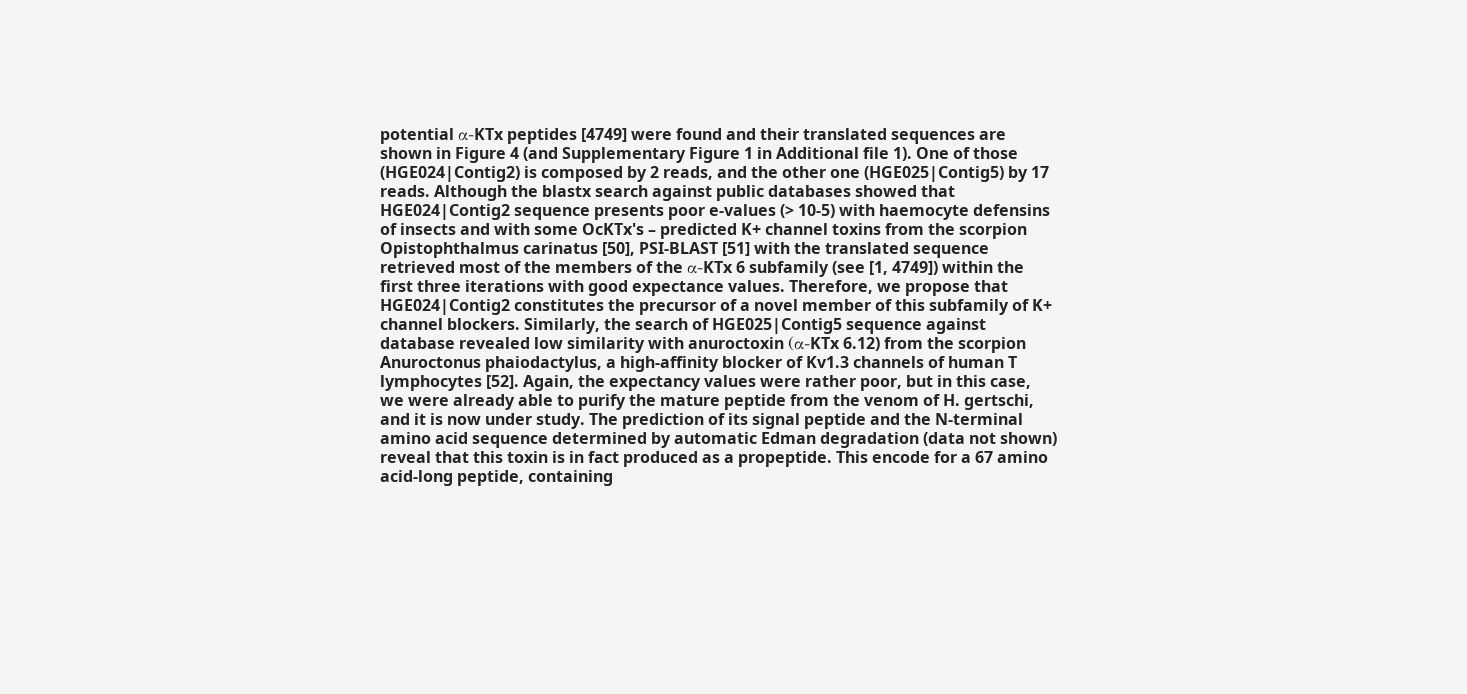potential α-KTx peptides [4749] were found and their translated sequences are shown in Figure 4 (and Supplementary Figure 1 in Additional file 1). One of those (HGE024|Contig2) is composed by 2 reads, and the other one (HGE025|Contig5) by 17 reads. Although the blastx search against public databases showed that HGE024|Contig2 sequence presents poor e-values (> 10-5) with haemocyte defensins of insects and with some OcKTx's – predicted K+ channel toxins from the scorpion Opistophthalmus carinatus [50], PSI-BLAST [51] with the translated sequence retrieved most of the members of the α-KTx 6 subfamily (see [1, 4749]) within the first three iterations with good expectance values. Therefore, we propose that HGE024|Contig2 constitutes the precursor of a novel member of this subfamily of K+ channel blockers. Similarly, the search of HGE025|Contig5 sequence against database revealed low similarity with anuroctoxin (α-KTx 6.12) from the scorpion Anuroctonus phaiodactylus, a high-affinity blocker of Kv1.3 channels of human T lymphocytes [52]. Again, the expectancy values were rather poor, but in this case, we were already able to purify the mature peptide from the venom of H. gertschi, and it is now under study. The prediction of its signal peptide and the N-terminal amino acid sequence determined by automatic Edman degradation (data not shown) reveal that this toxin is in fact produced as a propeptide. This encode for a 67 amino acid-long peptide, containing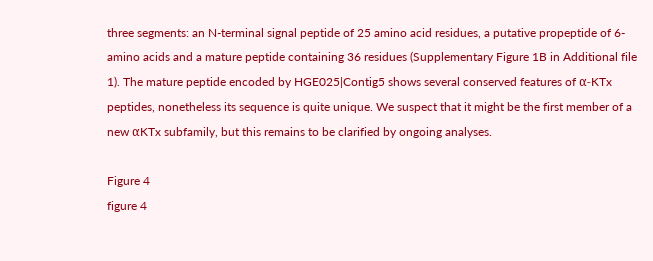three segments: an N-terminal signal peptide of 25 amino acid residues, a putative propeptide of 6-amino acids and a mature peptide containing 36 residues (Supplementary Figure 1B in Additional file 1). The mature peptide encoded by HGE025|Contig5 shows several conserved features of α-KTx peptides, nonetheless its sequence is quite unique. We suspect that it might be the first member of a new αKTx subfamily, but this remains to be clarified by ongoing analyses.

Figure 4
figure 4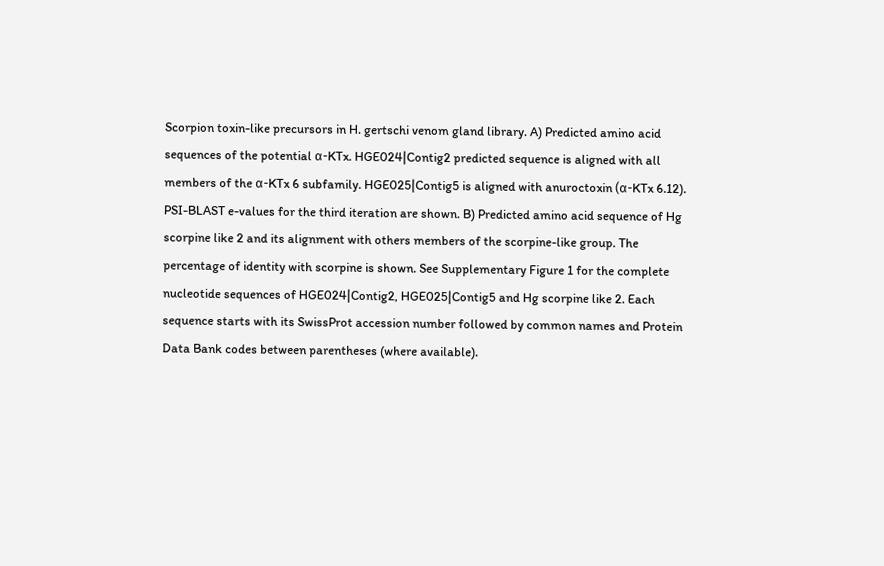Scorpion toxin-like precursors in H. gertschi venom gland library. A) Predicted amino acid sequences of the potential α-KTx. HGE024|Contig2 predicted sequence is aligned with all members of the α-KTx 6 subfamily. HGE025|Contig5 is aligned with anuroctoxin (α-KTx 6.12). PSI-BLAST e-values for the third iteration are shown. B) Predicted amino acid sequence of Hg scorpine like 2 and its alignment with others members of the scorpine-like group. The percentage of identity with scorpine is shown. See Supplementary Figure 1 for the complete nucleotide sequences of HGE024|Contig2, HGE025|Contig5 and Hg scorpine like 2. Each sequence starts with its SwissProt accession number followed by common names and Protein Data Bank codes between parentheses (where available).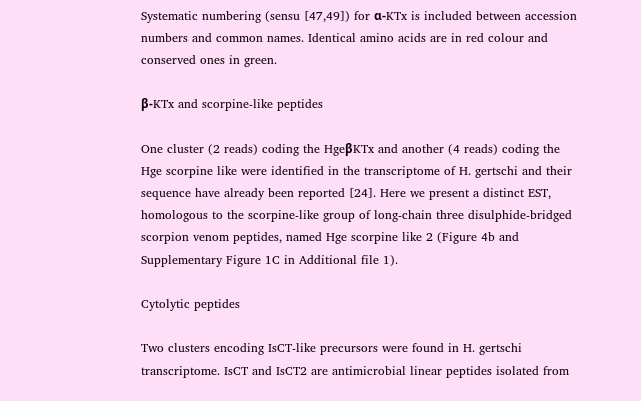Systematic numbering (sensu [47,49]) for α-KTx is included between accession numbers and common names. Identical amino acids are in red colour and conserved ones in green.

β-KTx and scorpine-like peptides

One cluster (2 reads) coding the HgeβKTx and another (4 reads) coding the Hge scorpine like were identified in the transcriptome of H. gertschi and their sequence have already been reported [24]. Here we present a distinct EST, homologous to the scorpine-like group of long-chain three disulphide-bridged scorpion venom peptides, named Hge scorpine like 2 (Figure 4b and Supplementary Figure 1C in Additional file 1).

Cytolytic peptides

Two clusters encoding IsCT-like precursors were found in H. gertschi transcriptome. IsCT and IsCT2 are antimicrobial linear peptides isolated from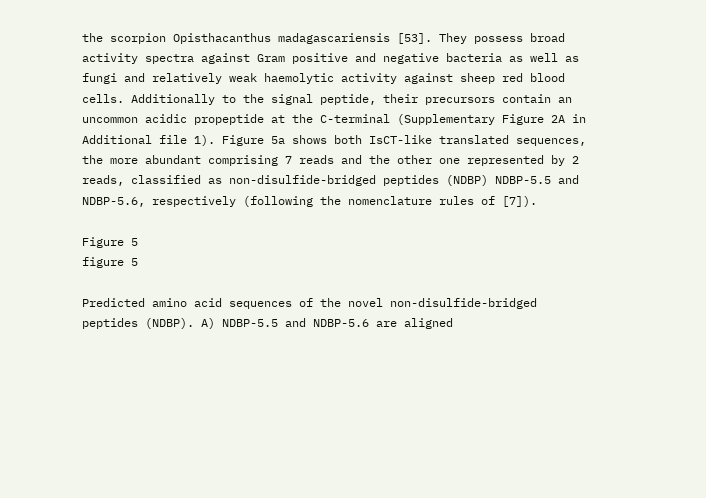the scorpion Opisthacanthus madagascariensis [53]. They possess broad activity spectra against Gram positive and negative bacteria as well as fungi and relatively weak haemolytic activity against sheep red blood cells. Additionally to the signal peptide, their precursors contain an uncommon acidic propeptide at the C-terminal (Supplementary Figure 2A in Additional file 1). Figure 5a shows both IsCT-like translated sequences, the more abundant comprising 7 reads and the other one represented by 2 reads, classified as non-disulfide-bridged peptides (NDBP) NDBP-5.5 and NDBP-5.6, respectively (following the nomenclature rules of [7]).

Figure 5
figure 5

Predicted amino acid sequences of the novel non-disulfide-bridged peptides (NDBP). A) NDBP-5.5 and NDBP-5.6 are aligned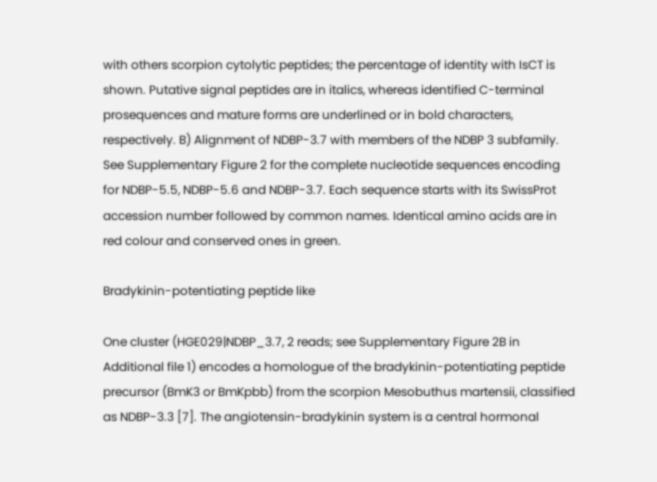with others scorpion cytolytic peptides; the percentage of identity with IsCT is shown. Putative signal peptides are in italics, whereas identified C-terminal prosequences and mature forms are underlined or in bold characters, respectively. B) Alignment of NDBP-3.7 with members of the NDBP 3 subfamily. See Supplementary Figure 2 for the complete nucleotide sequences encoding for NDBP-5.5, NDBP-5.6 and NDBP-3.7. Each sequence starts with its SwissProt accession number followed by common names. Identical amino acids are in red colour and conserved ones in green.

Bradykinin-potentiating peptide like

One cluster (HGE029|NDBP_3.7, 2 reads; see Supplementary Figure 2B in Additional file 1) encodes a homologue of the bradykinin-potentiating peptide precursor (BmK3 or BmKpbb) from the scorpion Mesobuthus martensii, classified as NDBP-3.3 [7]. The angiotensin-bradykinin system is a central hormonal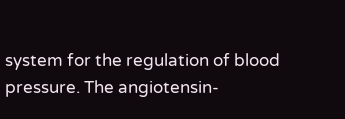system for the regulation of blood pressure. The angiotensin-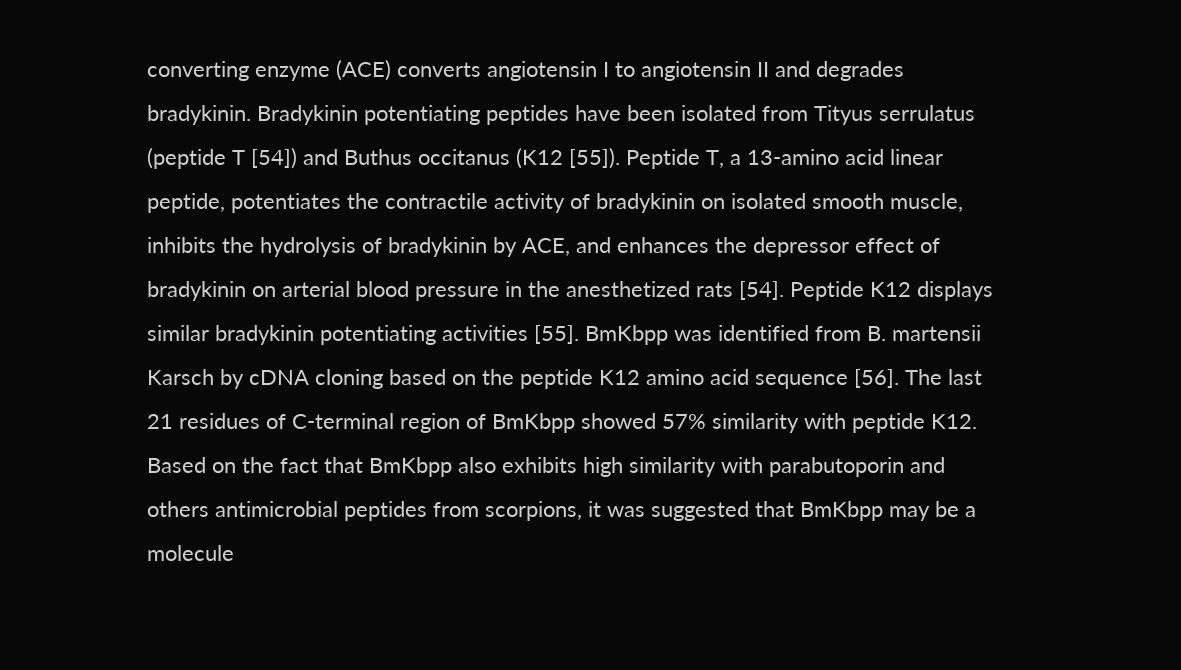converting enzyme (ACE) converts angiotensin I to angiotensin II and degrades bradykinin. Bradykinin potentiating peptides have been isolated from Tityus serrulatus (peptide T [54]) and Buthus occitanus (K12 [55]). Peptide T, a 13-amino acid linear peptide, potentiates the contractile activity of bradykinin on isolated smooth muscle, inhibits the hydrolysis of bradykinin by ACE, and enhances the depressor effect of bradykinin on arterial blood pressure in the anesthetized rats [54]. Peptide K12 displays similar bradykinin potentiating activities [55]. BmKbpp was identified from B. martensii Karsch by cDNA cloning based on the peptide K12 amino acid sequence [56]. The last 21 residues of C-terminal region of BmKbpp showed 57% similarity with peptide K12. Based on the fact that BmKbpp also exhibits high similarity with parabutoporin and others antimicrobial peptides from scorpions, it was suggested that BmKbpp may be a molecule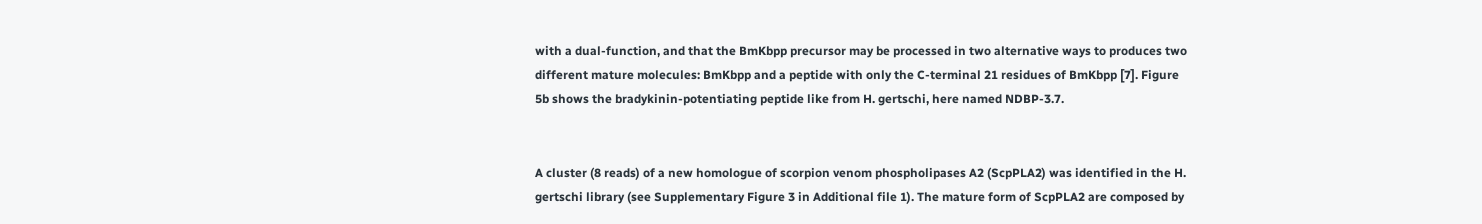with a dual-function, and that the BmKbpp precursor may be processed in two alternative ways to produces two different mature molecules: BmKbpp and a peptide with only the C-terminal 21 residues of BmKbpp [7]. Figure 5b shows the bradykinin-potentiating peptide like from H. gertschi, here named NDBP-3.7.


A cluster (8 reads) of a new homologue of scorpion venom phospholipases A2 (ScpPLA2) was identified in the H. gertschi library (see Supplementary Figure 3 in Additional file 1). The mature form of ScpPLA2 are composed by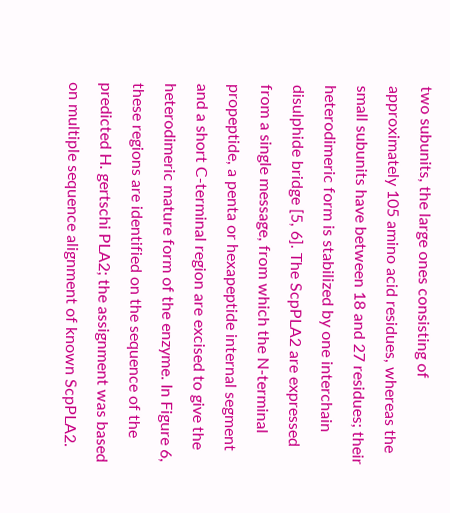two subunits, the large ones consisting of approximately 105 amino acid residues, whereas the small subunits have between 18 and 27 residues; their heterodimeric form is stabilized by one interchain disulphide bridge [5, 6]. The ScpPLA2 are expressed from a single message, from which the N-terminal propeptide, a penta or hexapeptide internal segment and a short C-terminal region are excised to give the heterodimeric mature form of the enzyme. In Figure 6, these regions are identified on the sequence of the predicted H. gertschi PLA2; the assignment was based on multiple sequence alignment of known ScpPLA2.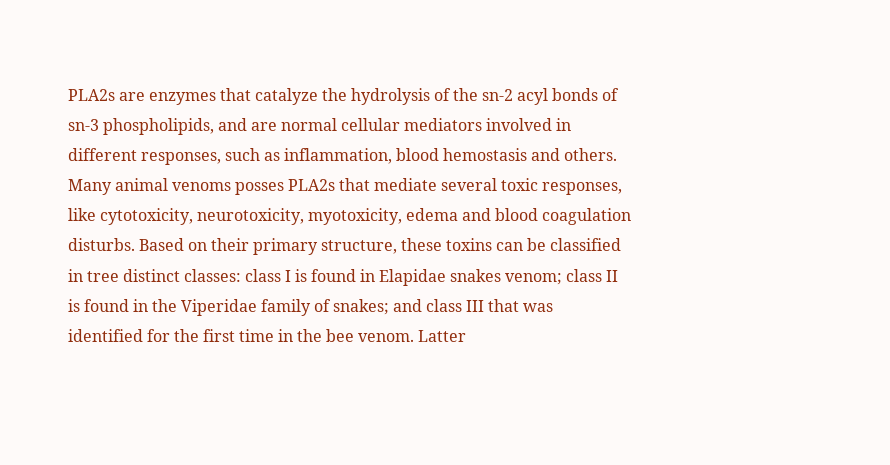PLA2s are enzymes that catalyze the hydrolysis of the sn-2 acyl bonds of sn-3 phospholipids, and are normal cellular mediators involved in different responses, such as inflammation, blood hemostasis and others. Many animal venoms posses PLA2s that mediate several toxic responses, like cytotoxicity, neurotoxicity, myotoxicity, edema and blood coagulation disturbs. Based on their primary structure, these toxins can be classified in tree distinct classes: class I is found in Elapidae snakes venom; class II is found in the Viperidae family of snakes; and class III that was identified for the first time in the bee venom. Latter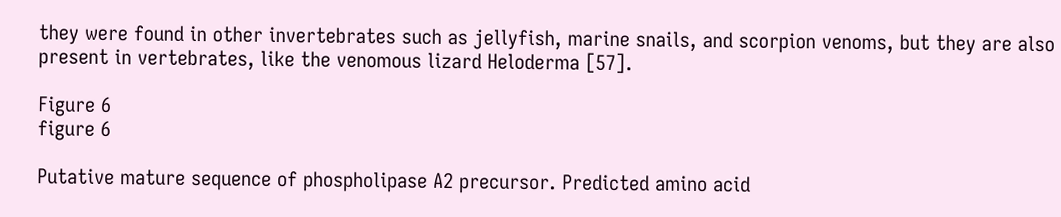they were found in other invertebrates such as jellyfish, marine snails, and scorpion venoms, but they are also present in vertebrates, like the venomous lizard Heloderma [57].

Figure 6
figure 6

Putative mature sequence of phospholipase A2 precursor. Predicted amino acid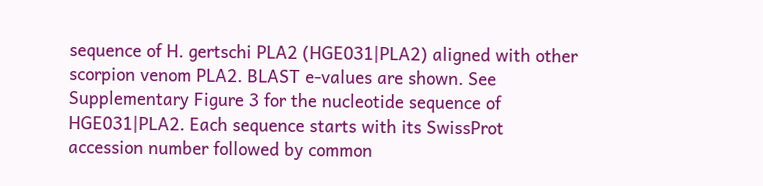sequence of H. gertschi PLA2 (HGE031|PLA2) aligned with other scorpion venom PLA2. BLAST e-values are shown. See Supplementary Figure 3 for the nucleotide sequence of HGE031|PLA2. Each sequence starts with its SwissProt accession number followed by common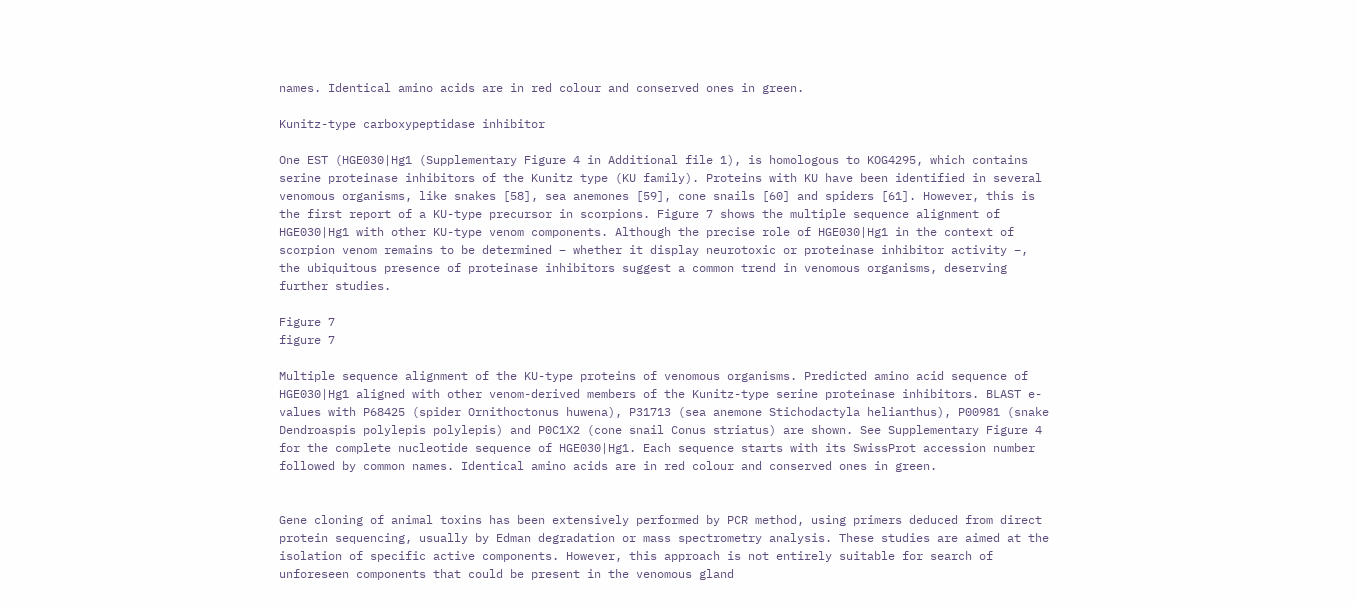names. Identical amino acids are in red colour and conserved ones in green.

Kunitz-type carboxypeptidase inhibitor

One EST (HGE030|Hg1 (Supplementary Figure 4 in Additional file 1), is homologous to KOG4295, which contains serine proteinase inhibitors of the Kunitz type (KU family). Proteins with KU have been identified in several venomous organisms, like snakes [58], sea anemones [59], cone snails [60] and spiders [61]. However, this is the first report of a KU-type precursor in scorpions. Figure 7 shows the multiple sequence alignment of HGE030|Hg1 with other KU-type venom components. Although the precise role of HGE030|Hg1 in the context of scorpion venom remains to be determined – whether it display neurotoxic or proteinase inhibitor activity –, the ubiquitous presence of proteinase inhibitors suggest a common trend in venomous organisms, deserving further studies.

Figure 7
figure 7

Multiple sequence alignment of the KU-type proteins of venomous organisms. Predicted amino acid sequence of HGE030|Hg1 aligned with other venom-derived members of the Kunitz-type serine proteinase inhibitors. BLAST e-values with P68425 (spider Ornithoctonus huwena), P31713 (sea anemone Stichodactyla helianthus), P00981 (snake Dendroaspis polylepis polylepis) and P0C1X2 (cone snail Conus striatus) are shown. See Supplementary Figure 4 for the complete nucleotide sequence of HGE030|Hg1. Each sequence starts with its SwissProt accession number followed by common names. Identical amino acids are in red colour and conserved ones in green.


Gene cloning of animal toxins has been extensively performed by PCR method, using primers deduced from direct protein sequencing, usually by Edman degradation or mass spectrometry analysis. These studies are aimed at the isolation of specific active components. However, this approach is not entirely suitable for search of unforeseen components that could be present in the venomous gland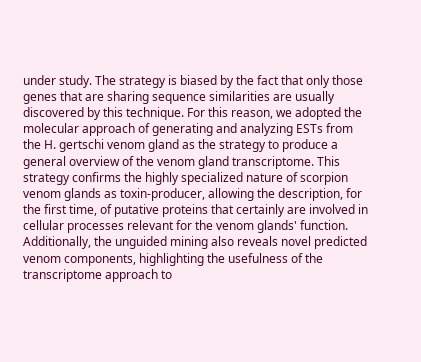under study. The strategy is biased by the fact that only those genes that are sharing sequence similarities are usually discovered by this technique. For this reason, we adopted the molecular approach of generating and analyzing ESTs from the H. gertschi venom gland as the strategy to produce a general overview of the venom gland transcriptome. This strategy confirms the highly specialized nature of scorpion venom glands as toxin-producer, allowing the description, for the first time, of putative proteins that certainly are involved in cellular processes relevant for the venom glands' function. Additionally, the unguided mining also reveals novel predicted venom components, highlighting the usefulness of the transcriptome approach to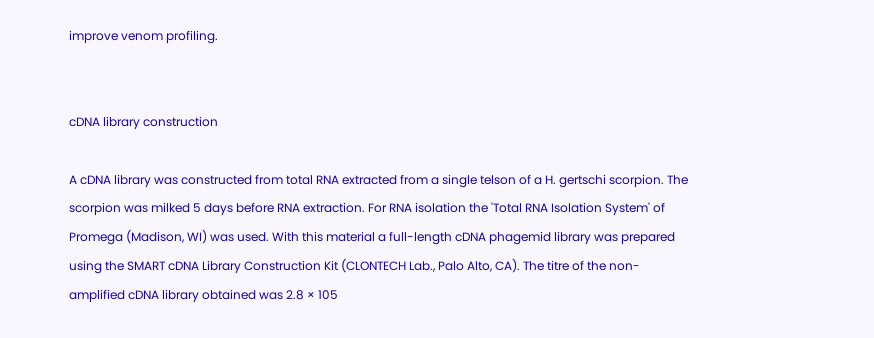improve venom profiling.


cDNA library construction

A cDNA library was constructed from total RNA extracted from a single telson of a H. gertschi scorpion. The scorpion was milked 5 days before RNA extraction. For RNA isolation the 'Total RNA Isolation System' of Promega (Madison, WI) was used. With this material a full-length cDNA phagemid library was prepared using the SMART cDNA Library Construction Kit (CLONTECH Lab., Palo Alto, CA). The titre of the non-amplified cDNA library obtained was 2.8 × 105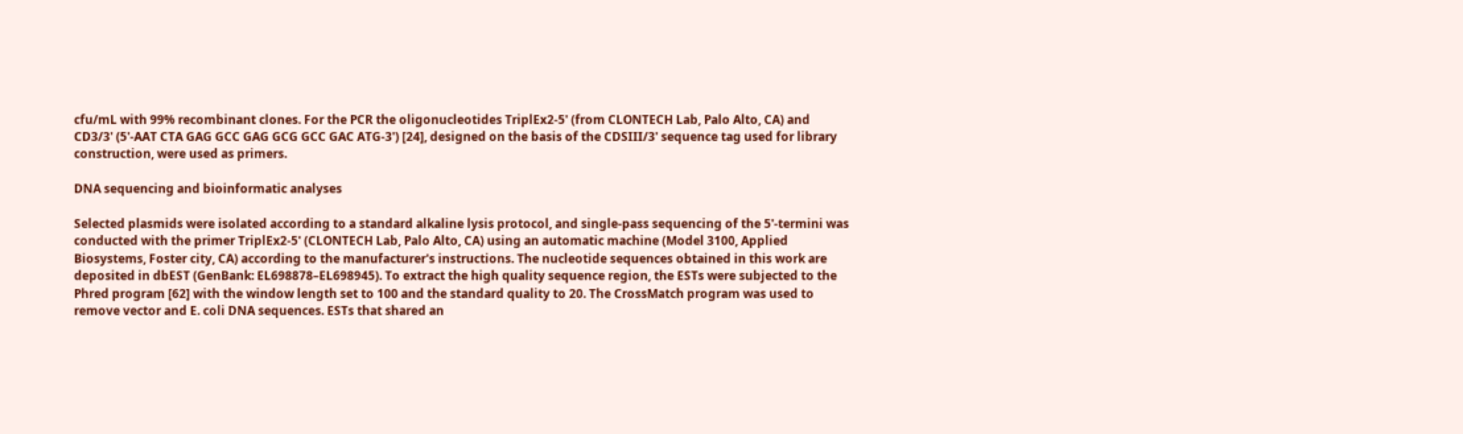cfu/mL with 99% recombinant clones. For the PCR the oligonucleotides TriplEx2-5' (from CLONTECH Lab, Palo Alto, CA) and CD3/3' (5'-AAT CTA GAG GCC GAG GCG GCC GAC ATG-3') [24], designed on the basis of the CDSIII/3' sequence tag used for library construction, were used as primers.

DNA sequencing and bioinformatic analyses

Selected plasmids were isolated according to a standard alkaline lysis protocol, and single-pass sequencing of the 5'-termini was conducted with the primer TriplEx2-5' (CLONTECH Lab, Palo Alto, CA) using an automatic machine (Model 3100, Applied Biosystems, Foster city, CA) according to the manufacturer's instructions. The nucleotide sequences obtained in this work are deposited in dbEST (GenBank: EL698878–EL698945). To extract the high quality sequence region, the ESTs were subjected to the Phred program [62] with the window length set to 100 and the standard quality to 20. The CrossMatch program was used to remove vector and E. coli DNA sequences. ESTs that shared an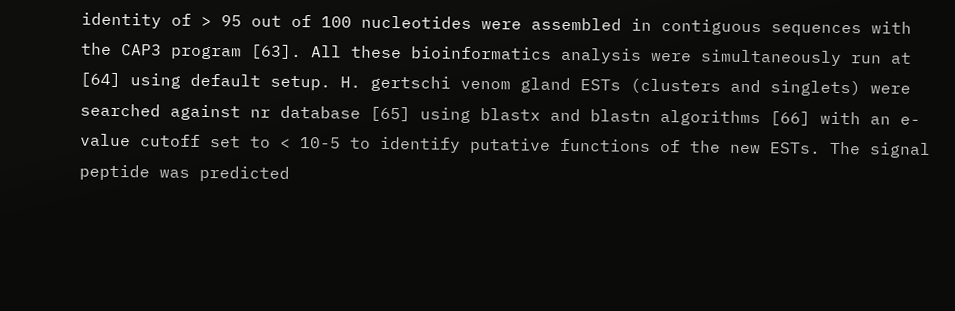identity of > 95 out of 100 nucleotides were assembled in contiguous sequences with the CAP3 program [63]. All these bioinformatics analysis were simultaneously run at [64] using default setup. H. gertschi venom gland ESTs (clusters and singlets) were searched against nr database [65] using blastx and blastn algorithms [66] with an e-value cutoff set to < 10-5 to identify putative functions of the new ESTs. The signal peptide was predicted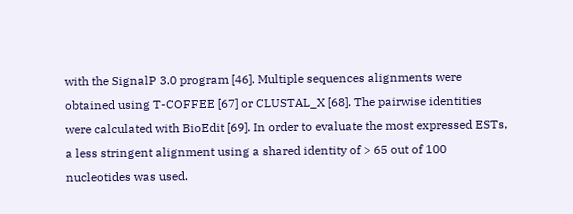with the SignalP 3.0 program [46]. Multiple sequences alignments were obtained using T-COFFEE [67] or CLUSTAL_X [68]. The pairwise identities were calculated with BioEdit [69]. In order to evaluate the most expressed ESTs, a less stringent alignment using a shared identity of > 65 out of 100 nucleotides was used.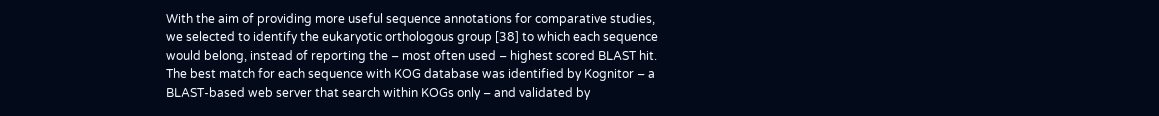With the aim of providing more useful sequence annotations for comparative studies, we selected to identify the eukaryotic orthologous group [38] to which each sequence would belong, instead of reporting the – most often used – highest scored BLAST hit. The best match for each sequence with KOG database was identified by Kognitor – a BLAST-based web server that search within KOGs only – and validated by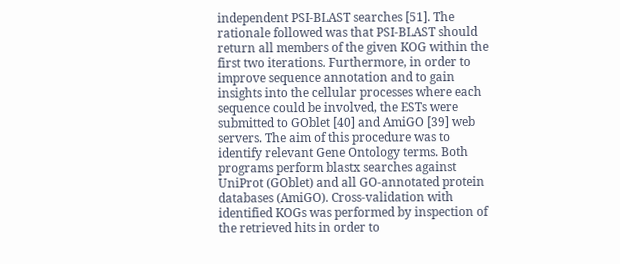independent PSI-BLAST searches [51]. The rationale followed was that PSI-BLAST should return all members of the given KOG within the first two iterations. Furthermore, in order to improve sequence annotation and to gain insights into the cellular processes where each sequence could be involved, the ESTs were submitted to GOblet [40] and AmiGO [39] web servers. The aim of this procedure was to identify relevant Gene Ontology terms. Both programs perform blastx searches against UniProt (GOblet) and all GO-annotated protein databases (AmiGO). Cross-validation with identified KOGs was performed by inspection of the retrieved hits in order to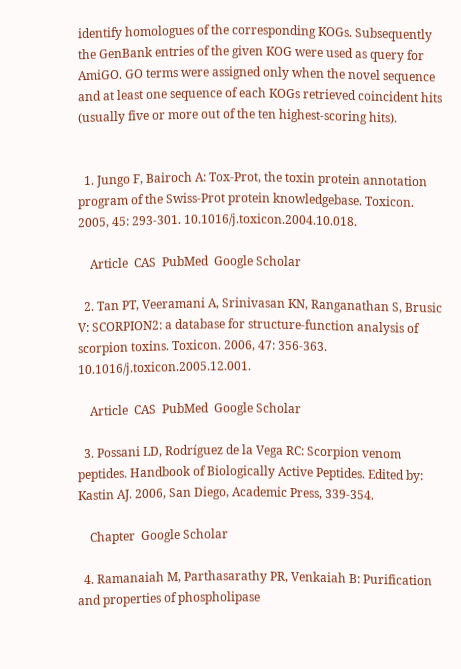identify homologues of the corresponding KOGs. Subsequently the GenBank entries of the given KOG were used as query for AmiGO. GO terms were assigned only when the novel sequence and at least one sequence of each KOGs retrieved coincident hits (usually five or more out of the ten highest-scoring hits).


  1. Jungo F, Bairoch A: Tox-Prot, the toxin protein annotation program of the Swiss-Prot protein knowledgebase. Toxicon. 2005, 45: 293-301. 10.1016/j.toxicon.2004.10.018.

    Article  CAS  PubMed  Google Scholar

  2. Tan PT, Veeramani A, Srinivasan KN, Ranganathan S, Brusic V: SCORPION2: a database for structure-function analysis of scorpion toxins. Toxicon. 2006, 47: 356-363. 10.1016/j.toxicon.2005.12.001.

    Article  CAS  PubMed  Google Scholar

  3. Possani LD, Rodríguez de la Vega RC: Scorpion venom peptides. Handbook of Biologically Active Peptides. Edited by: Kastin AJ. 2006, San Diego, Academic Press, 339-354.

    Chapter  Google Scholar

  4. Ramanaiah M, Parthasarathy PR, Venkaiah B: Purification and properties of phospholipase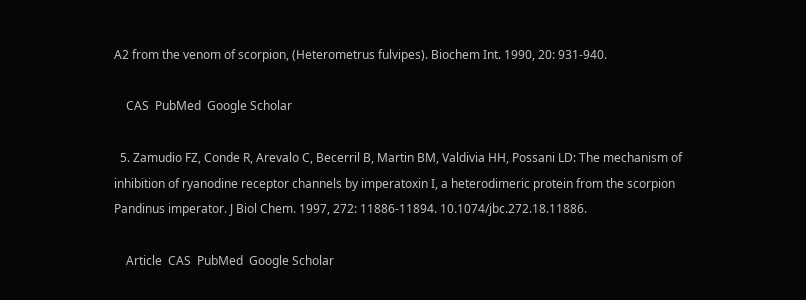A2 from the venom of scorpion, (Heterometrus fulvipes). Biochem Int. 1990, 20: 931-940.

    CAS  PubMed  Google Scholar

  5. Zamudio FZ, Conde R, Arevalo C, Becerril B, Martin BM, Valdivia HH, Possani LD: The mechanism of inhibition of ryanodine receptor channels by imperatoxin I, a heterodimeric protein from the scorpion Pandinus imperator. J Biol Chem. 1997, 272: 11886-11894. 10.1074/jbc.272.18.11886.

    Article  CAS  PubMed  Google Scholar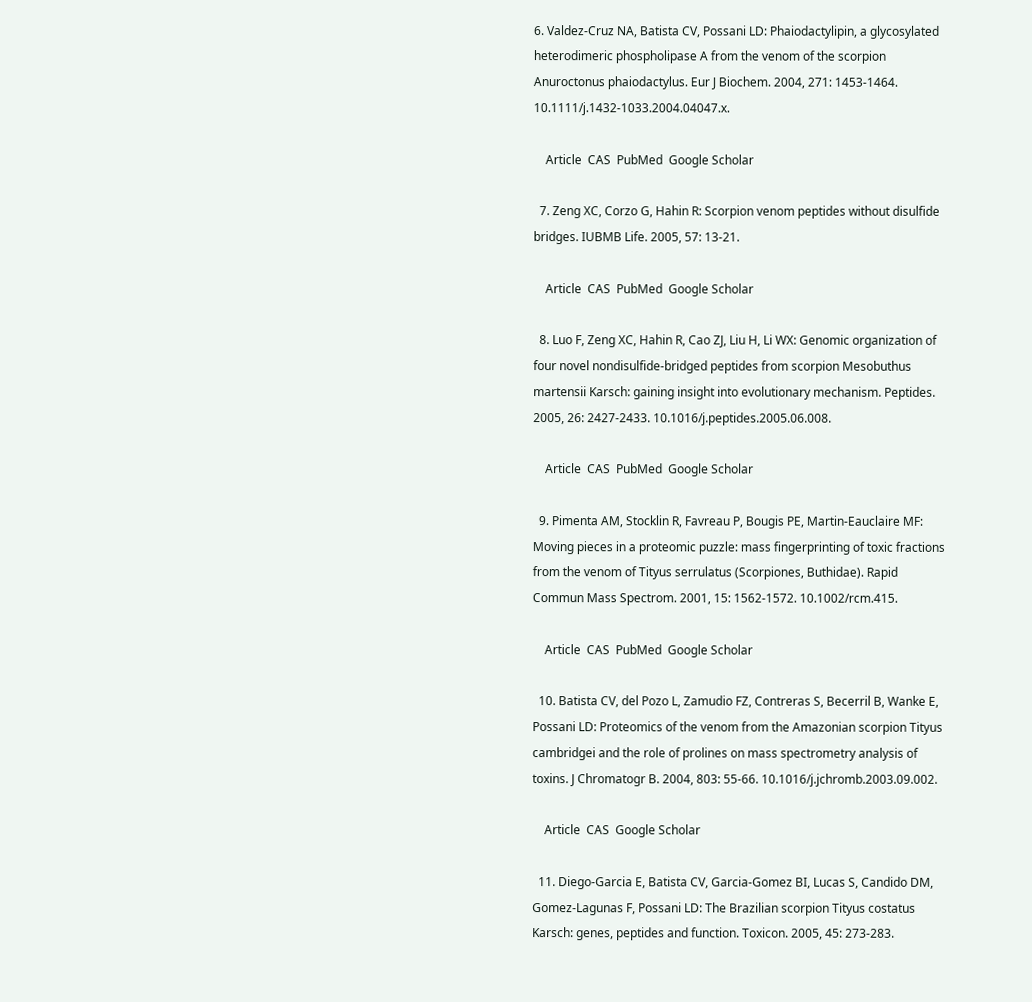6. Valdez-Cruz NA, Batista CV, Possani LD: Phaiodactylipin, a glycosylated heterodimeric phospholipase A from the venom of the scorpion Anuroctonus phaiodactylus. Eur J Biochem. 2004, 271: 1453-1464. 10.1111/j.1432-1033.2004.04047.x.

    Article  CAS  PubMed  Google Scholar

  7. Zeng XC, Corzo G, Hahin R: Scorpion venom peptides without disulfide bridges. IUBMB Life. 2005, 57: 13-21.

    Article  CAS  PubMed  Google Scholar

  8. Luo F, Zeng XC, Hahin R, Cao ZJ, Liu H, Li WX: Genomic organization of four novel nondisulfide-bridged peptides from scorpion Mesobuthus martensii Karsch: gaining insight into evolutionary mechanism. Peptides. 2005, 26: 2427-2433. 10.1016/j.peptides.2005.06.008.

    Article  CAS  PubMed  Google Scholar

  9. Pimenta AM, Stocklin R, Favreau P, Bougis PE, Martin-Eauclaire MF: Moving pieces in a proteomic puzzle: mass fingerprinting of toxic fractions from the venom of Tityus serrulatus (Scorpiones, Buthidae). Rapid Commun Mass Spectrom. 2001, 15: 1562-1572. 10.1002/rcm.415.

    Article  CAS  PubMed  Google Scholar

  10. Batista CV, del Pozo L, Zamudio FZ, Contreras S, Becerril B, Wanke E, Possani LD: Proteomics of the venom from the Amazonian scorpion Tityus cambridgei and the role of prolines on mass spectrometry analysis of toxins. J Chromatogr B. 2004, 803: 55-66. 10.1016/j.jchromb.2003.09.002.

    Article  CAS  Google Scholar

  11. Diego-Garcia E, Batista CV, Garcia-Gomez BI, Lucas S, Candido DM, Gomez-Lagunas F, Possani LD: The Brazilian scorpion Tityus costatus Karsch: genes, peptides and function. Toxicon. 2005, 45: 273-283.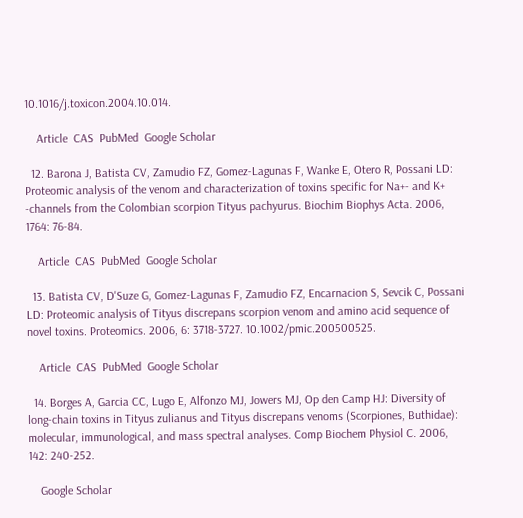10.1016/j.toxicon.2004.10.014.

    Article  CAS  PubMed  Google Scholar

  12. Barona J, Batista CV, Zamudio FZ, Gomez-Lagunas F, Wanke E, Otero R, Possani LD: Proteomic analysis of the venom and characterization of toxins specific for Na+- and K+ -channels from the Colombian scorpion Tityus pachyurus. Biochim Biophys Acta. 2006, 1764: 76-84.

    Article  CAS  PubMed  Google Scholar

  13. Batista CV, D'Suze G, Gomez-Lagunas F, Zamudio FZ, Encarnacion S, Sevcik C, Possani LD: Proteomic analysis of Tityus discrepans scorpion venom and amino acid sequence of novel toxins. Proteomics. 2006, 6: 3718-3727. 10.1002/pmic.200500525.

    Article  CAS  PubMed  Google Scholar

  14. Borges A, Garcia CC, Lugo E, Alfonzo MJ, Jowers MJ, Op den Camp HJ: Diversity of long-chain toxins in Tityus zulianus and Tityus discrepans venoms (Scorpiones, Buthidae): molecular, immunological, and mass spectral analyses. Comp Biochem Physiol C. 2006, 142: 240-252.

    Google Scholar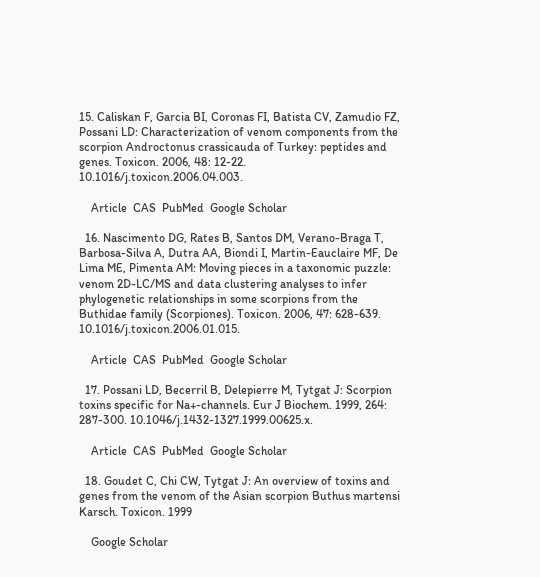15. Caliskan F, Garcia BI, Coronas FI, Batista CV, Zamudio FZ, Possani LD: Characterization of venom components from the scorpion Androctonus crassicauda of Turkey: peptides and genes. Toxicon. 2006, 48: 12-22. 10.1016/j.toxicon.2006.04.003.

    Article  CAS  PubMed  Google Scholar

  16. Nascimento DG, Rates B, Santos DM, Verano-Braga T, Barbosa-Silva A, Dutra AA, Biondi I, Martin-Eauclaire MF, De Lima ME, Pimenta AM: Moving pieces in a taxonomic puzzle: venom 2D-LC/MS and data clustering analyses to infer phylogenetic relationships in some scorpions from the Buthidae family (Scorpiones). Toxicon. 2006, 47: 628-639. 10.1016/j.toxicon.2006.01.015.

    Article  CAS  PubMed  Google Scholar

  17. Possani LD, Becerril B, Delepierre M, Tytgat J: Scorpion toxins specific for Na+-channels. Eur J Biochem. 1999, 264: 287-300. 10.1046/j.1432-1327.1999.00625.x.

    Article  CAS  PubMed  Google Scholar

  18. Goudet C, Chi CW, Tytgat J: An overview of toxins and genes from the venom of the Asian scorpion Buthus martensi Karsch. Toxicon. 1999

    Google Scholar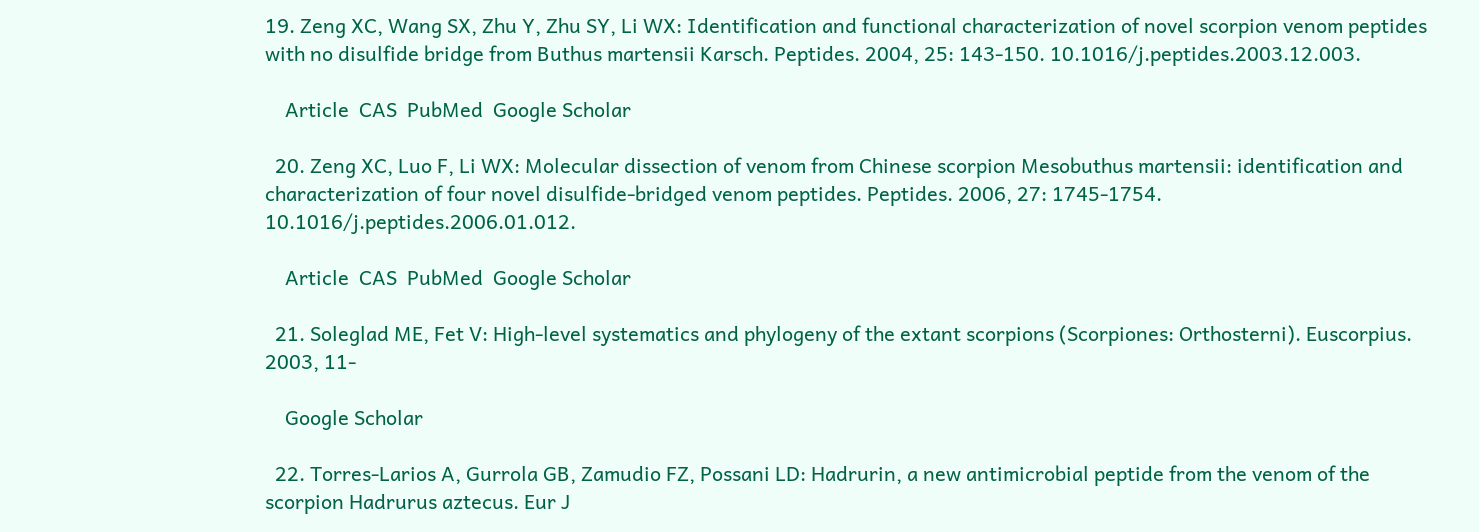19. Zeng XC, Wang SX, Zhu Y, Zhu SY, Li WX: Identification and functional characterization of novel scorpion venom peptides with no disulfide bridge from Buthus martensii Karsch. Peptides. 2004, 25: 143-150. 10.1016/j.peptides.2003.12.003.

    Article  CAS  PubMed  Google Scholar

  20. Zeng XC, Luo F, Li WX: Molecular dissection of venom from Chinese scorpion Mesobuthus martensii: identification and characterization of four novel disulfide-bridged venom peptides. Peptides. 2006, 27: 1745-1754. 10.1016/j.peptides.2006.01.012.

    Article  CAS  PubMed  Google Scholar

  21. Soleglad ME, Fet V: High-level systematics and phylogeny of the extant scorpions (Scorpiones: Orthosterni). Euscorpius. 2003, 11-

    Google Scholar

  22. Torres-Larios A, Gurrola GB, Zamudio FZ, Possani LD: Hadrurin, a new antimicrobial peptide from the venom of the scorpion Hadrurus aztecus. Eur J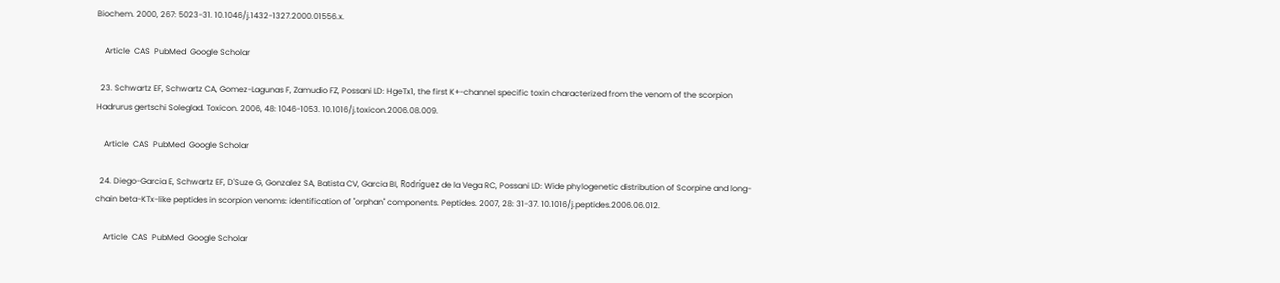Biochem. 2000, 267: 5023-31. 10.1046/j.1432-1327.2000.01556.x.

    Article  CAS  PubMed  Google Scholar

  23. Schwartz EF, Schwartz CA, Gomez-Lagunas F, Zamudio FZ, Possani LD: HgeTx1, the first K+-channel specific toxin characterized from the venom of the scorpion Hadrurus gertschi Soleglad. Toxicon. 2006, 48: 1046-1053. 10.1016/j.toxicon.2006.08.009.

    Article  CAS  PubMed  Google Scholar

  24. Diego-Garcia E, Schwartz EF, D'Suze G, Gonzalez SA, Batista CV, Garcia BI, Rodríguez de la Vega RC, Possani LD: Wide phylogenetic distribution of Scorpine and long-chain beta-KTx-like peptides in scorpion venoms: identification of "orphan" components. Peptides. 2007, 28: 31-37. 10.1016/j.peptides.2006.06.012.

    Article  CAS  PubMed  Google Scholar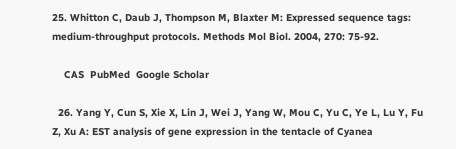25. Whitton C, Daub J, Thompson M, Blaxter M: Expressed sequence tags: medium-throughput protocols. Methods Mol Biol. 2004, 270: 75-92.

    CAS  PubMed  Google Scholar

  26. Yang Y, Cun S, Xie X, Lin J, Wei J, Yang W, Mou C, Yu C, Ye L, Lu Y, Fu Z, Xu A: EST analysis of gene expression in the tentacle of Cyanea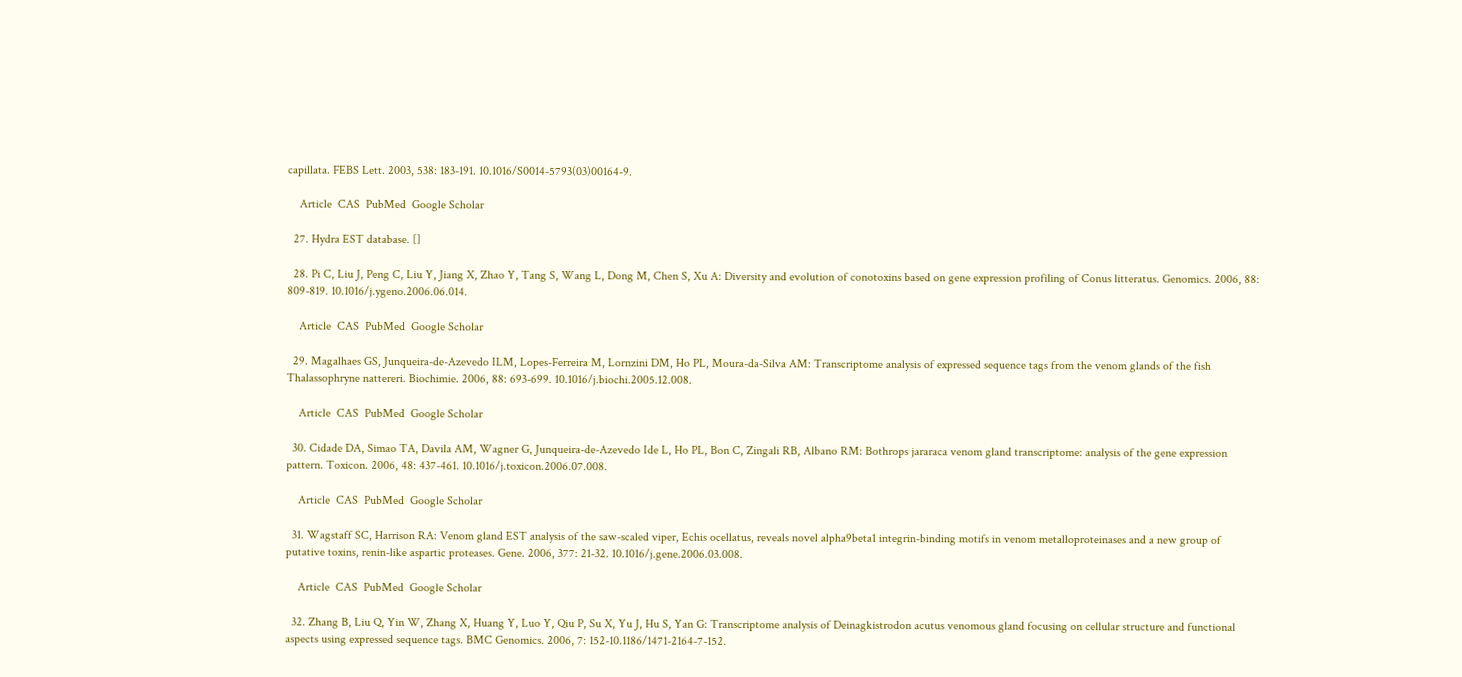capillata. FEBS Lett. 2003, 538: 183-191. 10.1016/S0014-5793(03)00164-9.

    Article  CAS  PubMed  Google Scholar

  27. Hydra EST database. []

  28. Pi C, Liu J, Peng C, Liu Y, Jiang X, Zhao Y, Tang S, Wang L, Dong M, Chen S, Xu A: Diversity and evolution of conotoxins based on gene expression profiling of Conus litteratus. Genomics. 2006, 88: 809-819. 10.1016/j.ygeno.2006.06.014.

    Article  CAS  PubMed  Google Scholar

  29. Magalhaes GS, Junqueira-de-Azevedo ILM, Lopes-Ferreira M, Lornzini DM, Ho PL, Moura-da-Silva AM: Transcriptome analysis of expressed sequence tags from the venom glands of the fish Thalassophryne nattereri. Biochimie. 2006, 88: 693-699. 10.1016/j.biochi.2005.12.008.

    Article  CAS  PubMed  Google Scholar

  30. Cidade DA, Simao TA, Davila AM, Wagner G, Junqueira-de-Azevedo Ide L, Ho PL, Bon C, Zingali RB, Albano RM: Bothrops jararaca venom gland transcriptome: analysis of the gene expression pattern. Toxicon. 2006, 48: 437-461. 10.1016/j.toxicon.2006.07.008.

    Article  CAS  PubMed  Google Scholar

  31. Wagstaff SC, Harrison RA: Venom gland EST analysis of the saw-scaled viper, Echis ocellatus, reveals novel alpha9beta1 integrin-binding motifs in venom metalloproteinases and a new group of putative toxins, renin-like aspartic proteases. Gene. 2006, 377: 21-32. 10.1016/j.gene.2006.03.008.

    Article  CAS  PubMed  Google Scholar

  32. Zhang B, Liu Q, Yin W, Zhang X, Huang Y, Luo Y, Qiu P, Su X, Yu J, Hu S, Yan G: Transcriptome analysis of Deinagkistrodon acutus venomous gland focusing on cellular structure and functional aspects using expressed sequence tags. BMC Genomics. 2006, 7: 152-10.1186/1471-2164-7-152.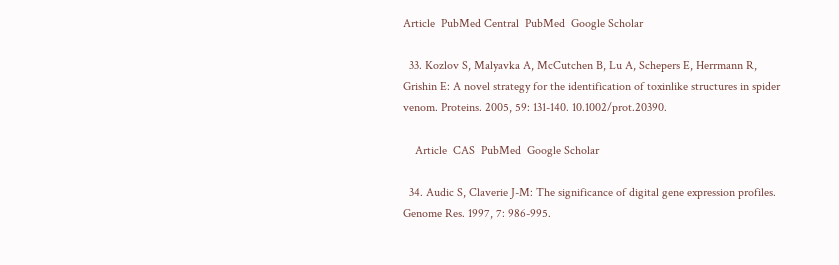Article  PubMed Central  PubMed  Google Scholar

  33. Kozlov S, Malyavka A, McCutchen B, Lu A, Schepers E, Herrmann R, Grishin E: A novel strategy for the identification of toxinlike structures in spider venom. Proteins. 2005, 59: 131-140. 10.1002/prot.20390.

    Article  CAS  PubMed  Google Scholar

  34. Audic S, Claverie J-M: The significance of digital gene expression profiles. Genome Res. 1997, 7: 986-995.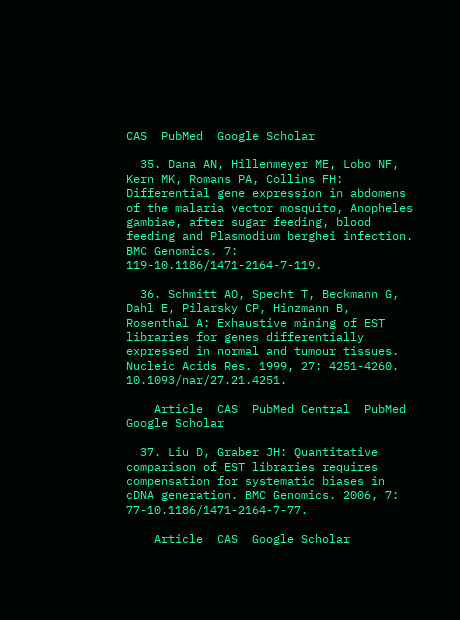CAS  PubMed  Google Scholar

  35. Dana AN, Hillenmeyer ME, Lobo NF, Kern MK, Romans PA, Collins FH: Differential gene expression in abdomens of the malaria vector mosquito, Anopheles gambiae, after sugar feeding, blood feeding and Plasmodium berghei infection. BMC Genomics. 7: 119-10.1186/1471-2164-7-119.

  36. Schmitt AO, Specht T, Beckmann G, Dahl E, Pilarsky CP, Hinzmann B, Rosenthal A: Exhaustive mining of EST libraries for genes differentially expressed in normal and tumour tissues. Nucleic Acids Res. 1999, 27: 4251-4260. 10.1093/nar/27.21.4251.

    Article  CAS  PubMed Central  PubMed  Google Scholar

  37. Liu D, Graber JH: Quantitative comparison of EST libraries requires compensation for systematic biases in cDNA generation. BMC Genomics. 2006, 7: 77-10.1186/1471-2164-7-77.

    Article  CAS  Google Scholar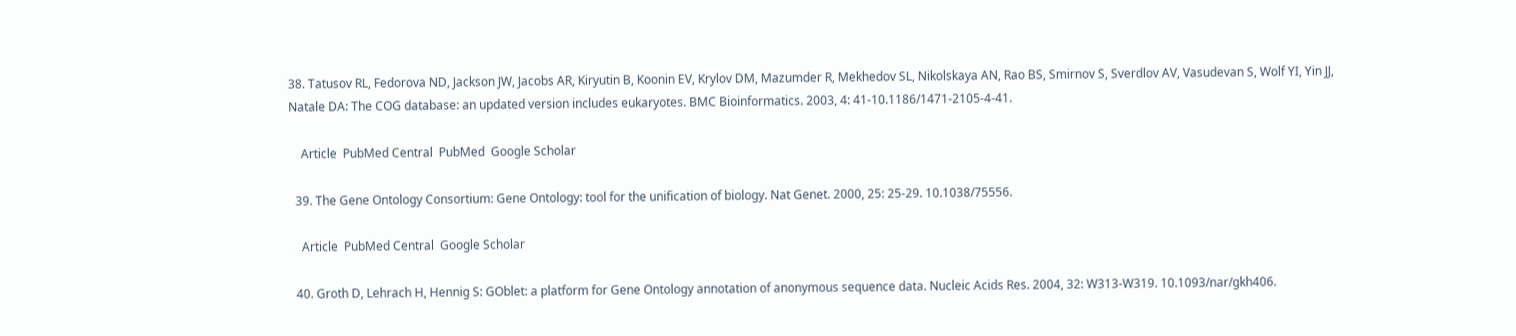38. Tatusov RL, Fedorova ND, Jackson JW, Jacobs AR, Kiryutin B, Koonin EV, Krylov DM, Mazumder R, Mekhedov SL, Nikolskaya AN, Rao BS, Smirnov S, Sverdlov AV, Vasudevan S, Wolf YI, Yin JJ, Natale DA: The COG database: an updated version includes eukaryotes. BMC Bioinformatics. 2003, 4: 41-10.1186/1471-2105-4-41.

    Article  PubMed Central  PubMed  Google Scholar

  39. The Gene Ontology Consortium: Gene Ontology: tool for the unification of biology. Nat Genet. 2000, 25: 25-29. 10.1038/75556.

    Article  PubMed Central  Google Scholar

  40. Groth D, Lehrach H, Hennig S: GOblet: a platform for Gene Ontology annotation of anonymous sequence data. Nucleic Acids Res. 2004, 32: W313-W319. 10.1093/nar/gkh406.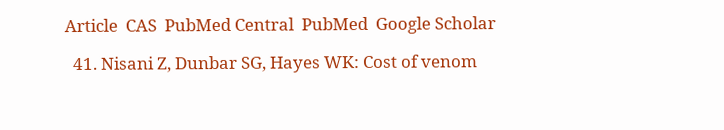Article  CAS  PubMed Central  PubMed  Google Scholar

  41. Nisani Z, Dunbar SG, Hayes WK: Cost of venom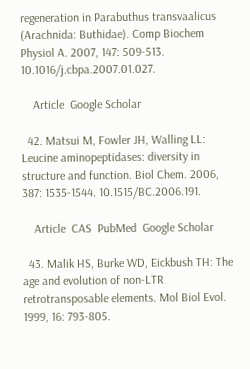regeneration in Parabuthus transvaalicus (Arachnida: Buthidae). Comp Biochem Physiol A. 2007, 147: 509-513. 10.1016/j.cbpa.2007.01.027.

    Article  Google Scholar

  42. Matsui M, Fowler JH, Walling LL: Leucine aminopeptidases: diversity in structure and function. Biol Chem. 2006, 387: 1535-1544. 10.1515/BC.2006.191.

    Article  CAS  PubMed  Google Scholar

  43. Malik HS, Burke WD, Eickbush TH: The age and evolution of non-LTR retrotransposable elements. Mol Biol Evol. 1999, 16: 793-805.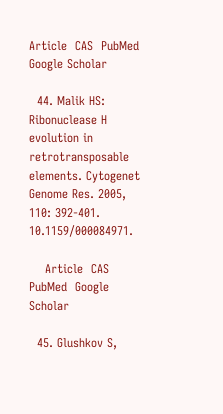Article  CAS  PubMed  Google Scholar

  44. Malik HS: Ribonuclease H evolution in retrotransposable elements. Cytogenet Genome Res. 2005, 110: 392-401. 10.1159/000084971.

    Article  CAS  PubMed  Google Scholar

  45. Glushkov S,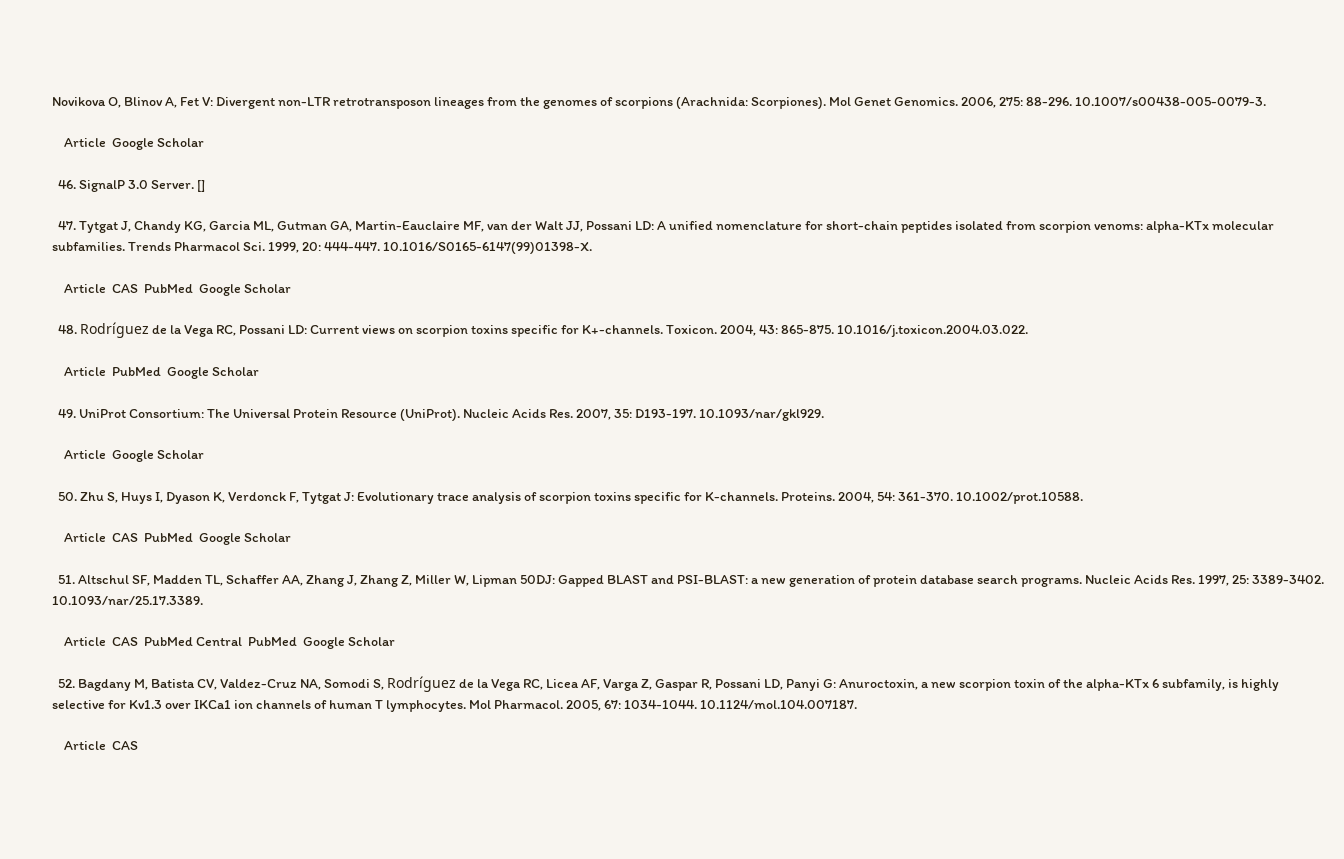Novikova O, Blinov A, Fet V: Divergent non-LTR retrotransposon lineages from the genomes of scorpions (Arachnida: Scorpiones). Mol Genet Genomics. 2006, 275: 88-296. 10.1007/s00438-005-0079-3.

    Article  Google Scholar

  46. SignalP 3.0 Server. []

  47. Tytgat J, Chandy KG, Garcia ML, Gutman GA, Martin-Eauclaire MF, van der Walt JJ, Possani LD: A unified nomenclature for short-chain peptides isolated from scorpion venoms: alpha-KTx molecular subfamilies. Trends Pharmacol Sci. 1999, 20: 444-447. 10.1016/S0165-6147(99)01398-X.

    Article  CAS  PubMed  Google Scholar

  48. Rodríguez de la Vega RC, Possani LD: Current views on scorpion toxins specific for K+-channels. Toxicon. 2004, 43: 865-875. 10.1016/j.toxicon.2004.03.022.

    Article  PubMed  Google Scholar

  49. UniProt Consortium: The Universal Protein Resource (UniProt). Nucleic Acids Res. 2007, 35: D193-197. 10.1093/nar/gkl929.

    Article  Google Scholar

  50. Zhu S, Huys I, Dyason K, Verdonck F, Tytgat J: Evolutionary trace analysis of scorpion toxins specific for K-channels. Proteins. 2004, 54: 361-370. 10.1002/prot.10588.

    Article  CAS  PubMed  Google Scholar

  51. Altschul SF, Madden TL, Schaffer AA, Zhang J, Zhang Z, Miller W, Lipman 50DJ: Gapped BLAST and PSI-BLAST: a new generation of protein database search programs. Nucleic Acids Res. 1997, 25: 3389-3402. 10.1093/nar/25.17.3389.

    Article  CAS  PubMed Central  PubMed  Google Scholar

  52. Bagdany M, Batista CV, Valdez-Cruz NA, Somodi S, Rodríguez de la Vega RC, Licea AF, Varga Z, Gaspar R, Possani LD, Panyi G: Anuroctoxin, a new scorpion toxin of the alpha-KTx 6 subfamily, is highly selective for Kv1.3 over IKCa1 ion channels of human T lymphocytes. Mol Pharmacol. 2005, 67: 1034-1044. 10.1124/mol.104.007187.

    Article  CAS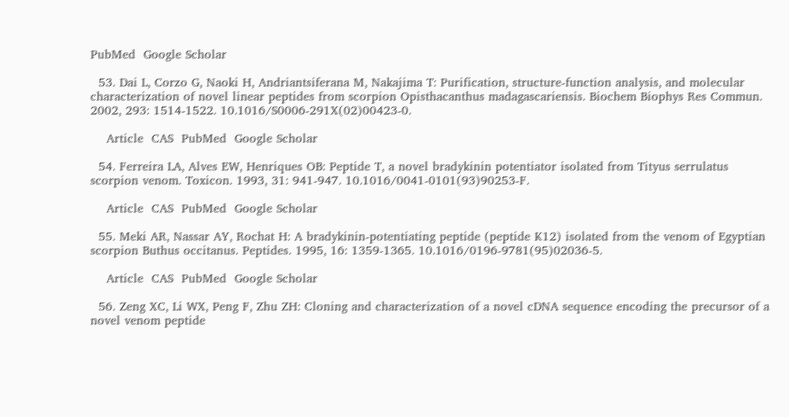PubMed  Google Scholar

  53. Dai L, Corzo G, Naoki H, Andriantsiferana M, Nakajima T: Purification, structure-function analysis, and molecular characterization of novel linear peptides from scorpion Opisthacanthus madagascariensis. Biochem Biophys Res Commun. 2002, 293: 1514-1522. 10.1016/S0006-291X(02)00423-0.

    Article  CAS  PubMed  Google Scholar

  54. Ferreira LA, Alves EW, Henriques OB: Peptide T, a novel bradykinin potentiator isolated from Tityus serrulatus scorpion venom. Toxicon. 1993, 31: 941-947. 10.1016/0041-0101(93)90253-F.

    Article  CAS  PubMed  Google Scholar

  55. Meki AR, Nassar AY, Rochat H: A bradykinin-potentiating peptide (peptide K12) isolated from the venom of Egyptian scorpion Buthus occitanus. Peptides. 1995, 16: 1359-1365. 10.1016/0196-9781(95)02036-5.

    Article  CAS  PubMed  Google Scholar

  56. Zeng XC, Li WX, Peng F, Zhu ZH: Cloning and characterization of a novel cDNA sequence encoding the precursor of a novel venom peptide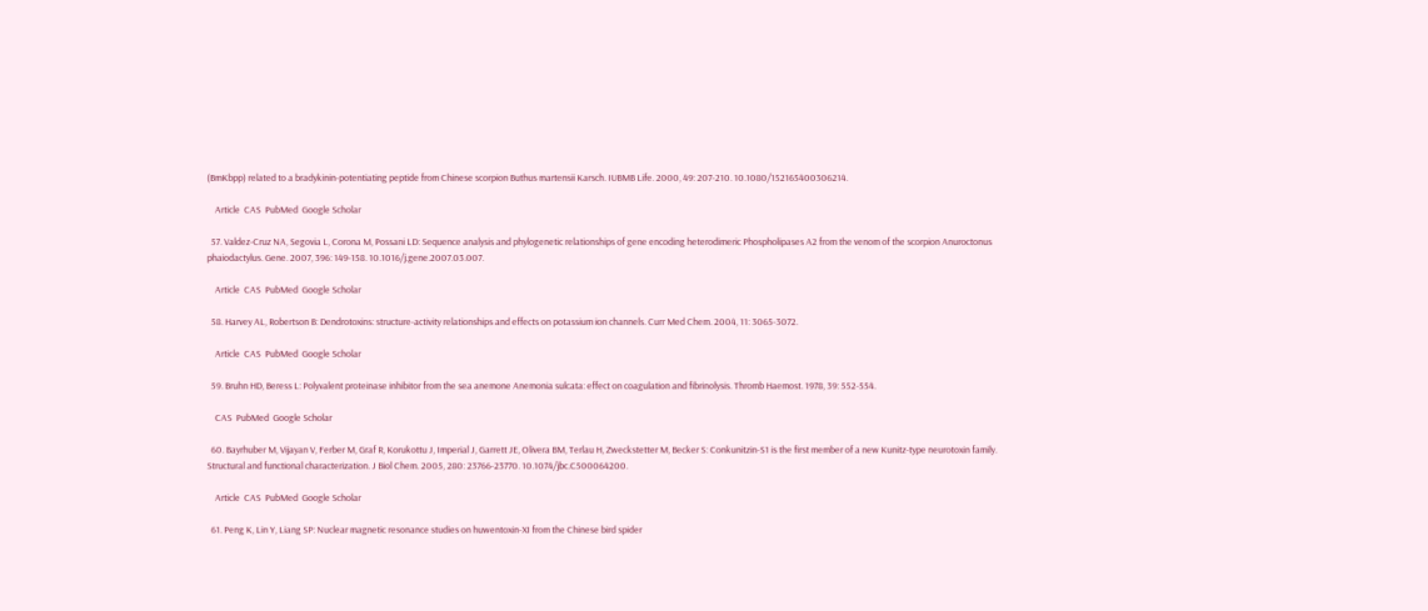(BmKbpp) related to a bradykinin-potentiating peptide from Chinese scorpion Buthus martensii Karsch. IUBMB Life. 2000, 49: 207-210. 10.1080/152165400306214.

    Article  CAS  PubMed  Google Scholar

  57. Valdez-Cruz NA, Segovia L, Corona M, Possani LD: Sequence analysis and phylogenetic relationships of gene encoding heterodimeric Phospholipases A2 from the venom of the scorpion Anuroctonus phaiodactylus. Gene. 2007, 396: 149-158. 10.1016/j.gene.2007.03.007.

    Article  CAS  PubMed  Google Scholar

  58. Harvey AL, Robertson B: Dendrotoxins: structure-activity relationships and effects on potassium ion channels. Curr Med Chem. 2004, 11: 3065-3072.

    Article  CAS  PubMed  Google Scholar

  59. Bruhn HD, Beress L: Polyvalent proteinase inhibitor from the sea anemone Anemonia sulcata: effect on coagulation and fibrinolysis. Thromb Haemost. 1978, 39: 552-554.

    CAS  PubMed  Google Scholar

  60. Bayrhuber M, Vijayan V, Ferber M, Graf R, Korukottu J, Imperial J, Garrett JE, Olivera BM, Terlau H, Zweckstetter M, Becker S: Conkunitzin-S1 is the first member of a new Kunitz-type neurotoxin family. Structural and functional characterization. J Biol Chem. 2005, 280: 23766-23770. 10.1074/jbc.C500064200.

    Article  CAS  PubMed  Google Scholar

  61. Peng K, Lin Y, Liang SP: Nuclear magnetic resonance studies on huwentoxin-XI from the Chinese bird spider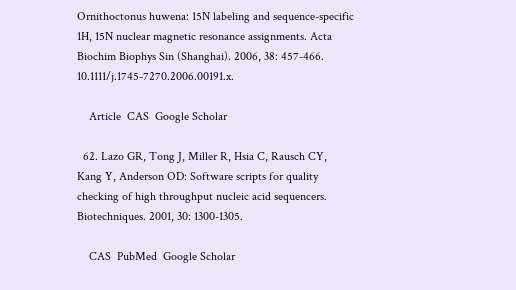Ornithoctonus huwena: 15N labeling and sequence-specific 1H, 15N nuclear magnetic resonance assignments. Acta Biochim Biophys Sin (Shanghai). 2006, 38: 457-466. 10.1111/j.1745-7270.2006.00191.x.

    Article  CAS  Google Scholar

  62. Lazo GR, Tong J, Miller R, Hsia C, Rausch CY, Kang Y, Anderson OD: Software scripts for quality checking of high throughput nucleic acid sequencers. Biotechniques. 2001, 30: 1300-1305.

    CAS  PubMed  Google Scholar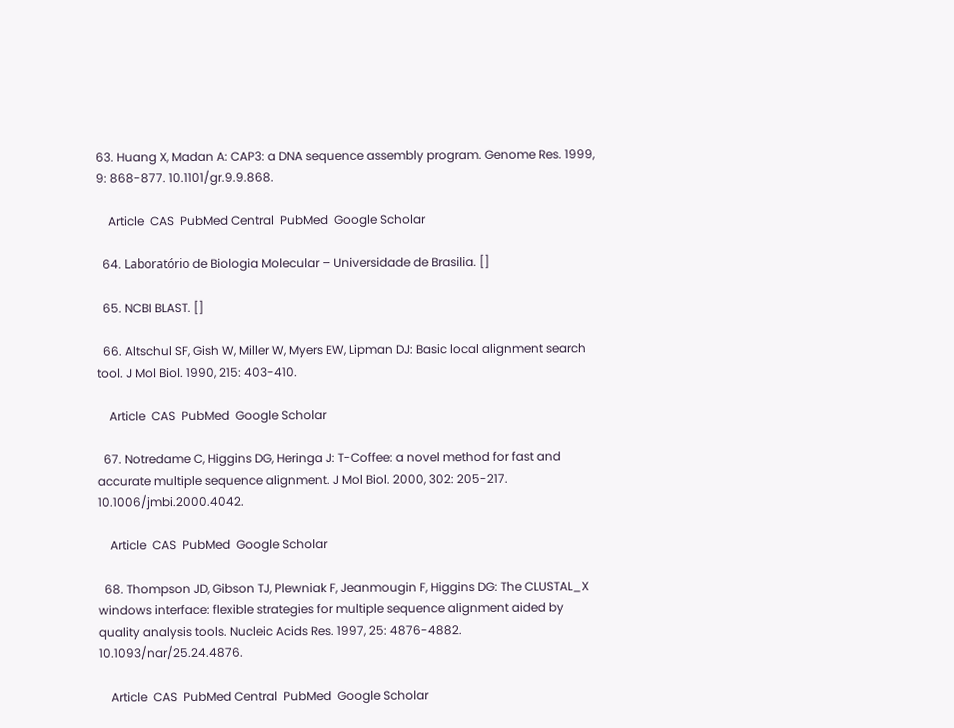63. Huang X, Madan A: CAP3: a DNA sequence assembly program. Genome Res. 1999, 9: 868-877. 10.1101/gr.9.9.868.

    Article  CAS  PubMed Central  PubMed  Google Scholar

  64. Laboratório de Biologia Molecular – Universidade de Brasilia. []

  65. NCBI BLAST. []

  66. Altschul SF, Gish W, Miller W, Myers EW, Lipman DJ: Basic local alignment search tool. J Mol Biol. 1990, 215: 403-410.

    Article  CAS  PubMed  Google Scholar

  67. Notredame C, Higgins DG, Heringa J: T-Coffee: a novel method for fast and accurate multiple sequence alignment. J Mol Biol. 2000, 302: 205-217. 10.1006/jmbi.2000.4042.

    Article  CAS  PubMed  Google Scholar

  68. Thompson JD, Gibson TJ, Plewniak F, Jeanmougin F, Higgins DG: The CLUSTAL_X windows interface: flexible strategies for multiple sequence alignment aided by quality analysis tools. Nucleic Acids Res. 1997, 25: 4876-4882. 10.1093/nar/25.24.4876.

    Article  CAS  PubMed Central  PubMed  Google Scholar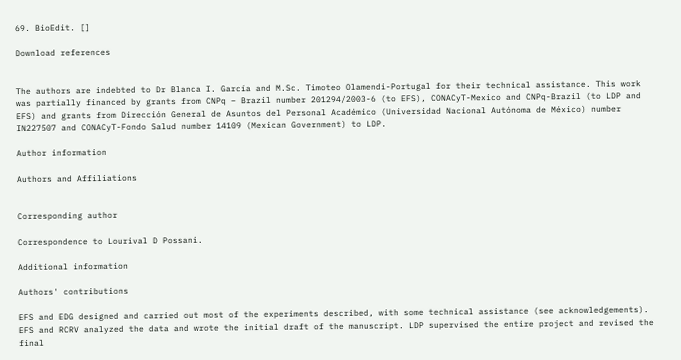69. BioEdit. []

Download references


The authors are indebted to Dr Blanca I. García and M.Sc. Timoteo Olamendi-Portugal for their technical assistance. This work was partially financed by grants from CNPq – Brazil number 201294/2003-6 (to EFS), CONACyT-Mexico and CNPq-Brazil (to LDP and EFS) and grants from Dirección General de Asuntos del Personal Académico (Universidad Nacional Autónoma de México) number IN227507 and CONACyT-Fondo Salud number 14109 (Mexican Government) to LDP.

Author information

Authors and Affiliations


Corresponding author

Correspondence to Lourival D Possani.

Additional information

Authors' contributions

EFS and EDG designed and carried out most of the experiments described, with some technical assistance (see acknowledgements). EFS and RCRV analyzed the data and wrote the initial draft of the manuscript. LDP supervised the entire project and revised the final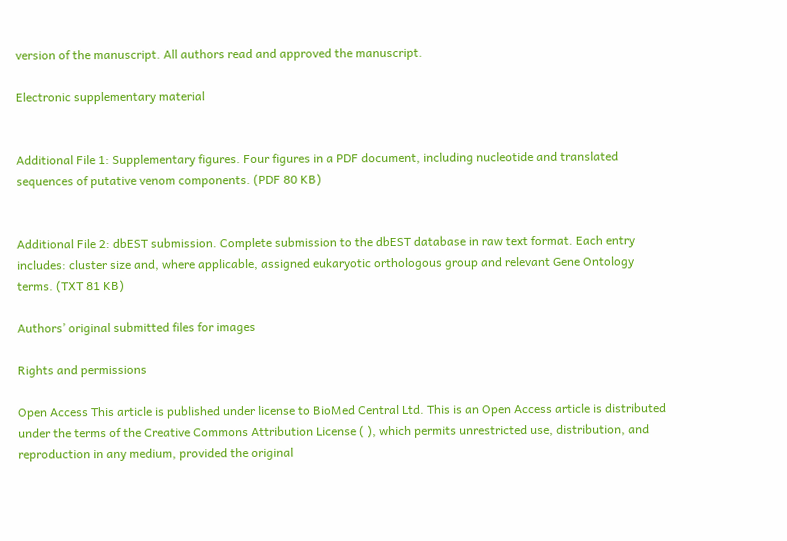version of the manuscript. All authors read and approved the manuscript.

Electronic supplementary material


Additional File 1: Supplementary figures. Four figures in a PDF document, including nucleotide and translated sequences of putative venom components. (PDF 80 KB)


Additional File 2: dbEST submission. Complete submission to the dbEST database in raw text format. Each entry includes: cluster size and, where applicable, assigned eukaryotic orthologous group and relevant Gene Ontology terms. (TXT 81 KB)

Authors’ original submitted files for images

Rights and permissions

Open Access This article is published under license to BioMed Central Ltd. This is an Open Access article is distributed under the terms of the Creative Commons Attribution License ( ), which permits unrestricted use, distribution, and reproduction in any medium, provided the original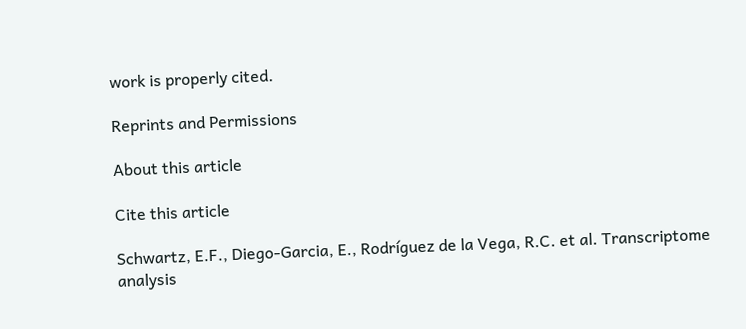work is properly cited.

Reprints and Permissions

About this article

Cite this article

Schwartz, E.F., Diego-Garcia, E., Rodríguez de la Vega, R.C. et al. Transcriptome analysis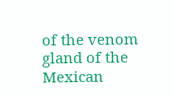of the venom gland of the Mexican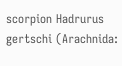scorpion Hadrurus gertschi (Arachnida: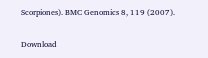Scorpiones). BMC Genomics 8, 119 (2007).

Download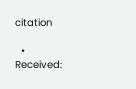citation

  • Received: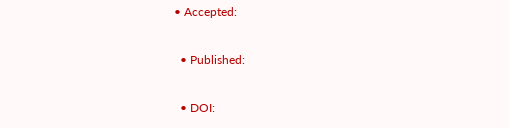• Accepted:

  • Published:

  • DOI: